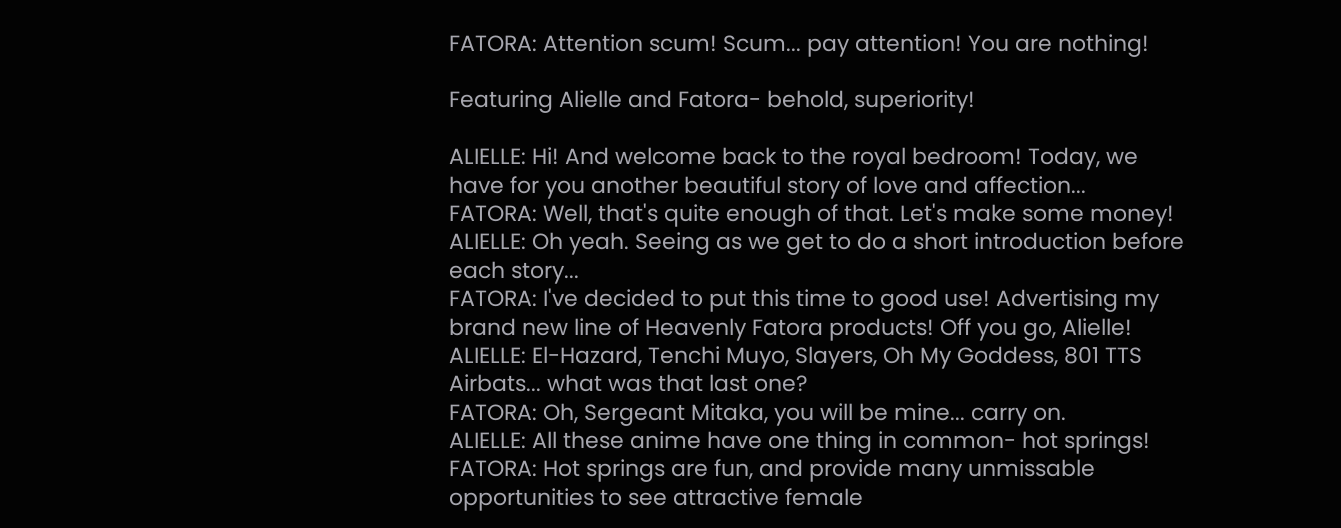FATORA: Attention scum! Scum... pay attention! You are nothing!

Featuring Alielle and Fatora- behold, superiority!

ALIELLE: Hi! And welcome back to the royal bedroom! Today, we
have for you another beautiful story of love and affection...
FATORA: Well, that's quite enough of that. Let's make some money!
ALIELLE: Oh yeah. Seeing as we get to do a short introduction before
each story...
FATORA: I've decided to put this time to good use! Advertising my
brand new line of Heavenly Fatora products! Off you go, Alielle!
ALIELLE: El-Hazard, Tenchi Muyo, Slayers, Oh My Goddess, 801 TTS
Airbats... what was that last one?
FATORA: Oh, Sergeant Mitaka, you will be mine... carry on.
ALIELLE: All these anime have one thing in common- hot springs!
FATORA: Hot springs are fun, and provide many unmissable
opportunities to see attractive female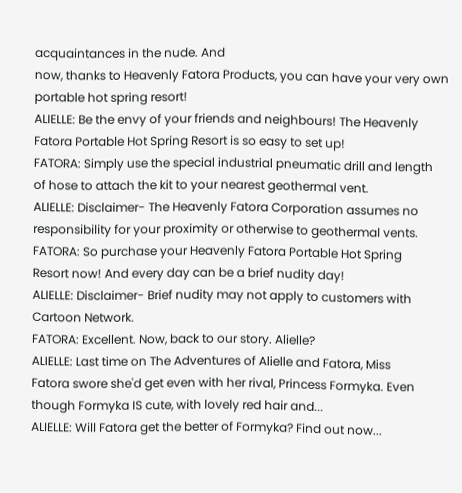acquaintances in the nude. And
now, thanks to Heavenly Fatora Products, you can have your very own
portable hot spring resort!
ALIELLE: Be the envy of your friends and neighbours! The Heavenly
Fatora Portable Hot Spring Resort is so easy to set up!
FATORA: Simply use the special industrial pneumatic drill and length
of hose to attach the kit to your nearest geothermal vent.
ALIELLE: Disclaimer- The Heavenly Fatora Corporation assumes no
responsibility for your proximity or otherwise to geothermal vents.
FATORA: So purchase your Heavenly Fatora Portable Hot Spring
Resort now! And every day can be a brief nudity day!
ALIELLE: Disclaimer- Brief nudity may not apply to customers with
Cartoon Network.
FATORA: Excellent. Now, back to our story. Alielle?
ALIELLE: Last time on The Adventures of Alielle and Fatora, Miss
Fatora swore she'd get even with her rival, Princess Formyka. Even
though Formyka IS cute, with lovely red hair and...
ALIELLE: Will Fatora get the better of Formyka? Find out now...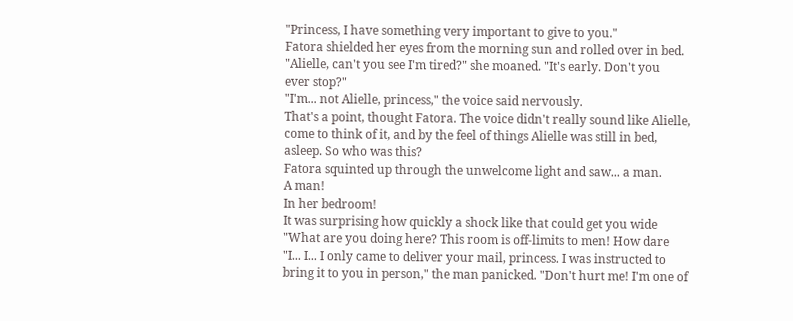"Princess, I have something very important to give to you."
Fatora shielded her eyes from the morning sun and rolled over in bed.
"Alielle, can't you see I'm tired?" she moaned. "It's early. Don't you
ever stop?"
"I'm... not Alielle, princess," the voice said nervously.
That's a point, thought Fatora. The voice didn't really sound like Alielle,
come to think of it, and by the feel of things Alielle was still in bed,
asleep. So who was this?
Fatora squinted up through the unwelcome light and saw... a man.
A man!
In her bedroom!
It was surprising how quickly a shock like that could get you wide
"What are you doing here? This room is off-limits to men! How dare
"I... I... I only came to deliver your mail, princess. I was instructed to
bring it to you in person," the man panicked. "Don't hurt me! I'm one of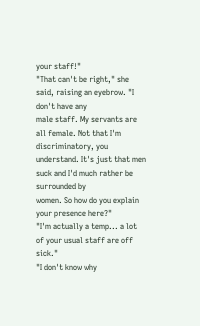your staff!"
"That can't be right," she said, raising an eyebrow. "I don't have any
male staff. My servants are all female. Not that I'm discriminatory, you
understand. It's just that men suck and I'd much rather be surrounded by
women. So how do you explain your presence here?"
"I'm actually a temp... a lot of your usual staff are off sick."
"I don't know why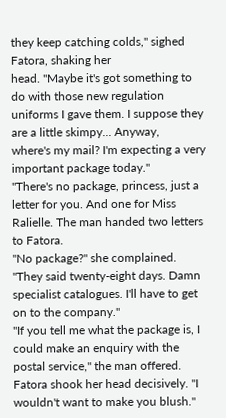they keep catching colds," sighed Fatora, shaking her
head. "Maybe it's got something to do with those new regulation
uniforms I gave them. I suppose they are a little skimpy... Anyway,
where's my mail? I'm expecting a very important package today."
"There's no package, princess, just a letter for you. And one for Miss
Ralielle. The man handed two letters to Fatora.
"No package?" she complained. "They said twenty-eight days. Damn
specialist catalogues. I'll have to get on to the company."
"If you tell me what the package is, I could make an enquiry with the
postal service," the man offered.
Fatora shook her head decisively. "I wouldn't want to make you blush."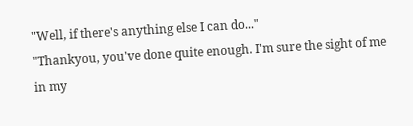"Well, if there's anything else I can do..."
"Thankyou, you've done quite enough. I'm sure the sight of me in my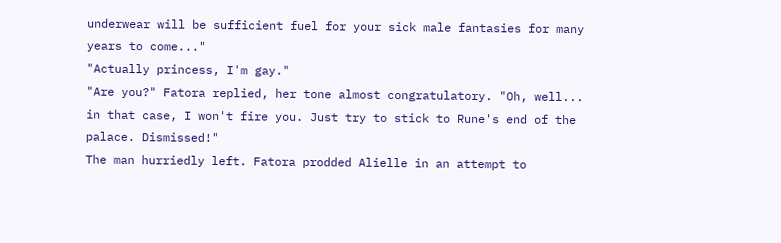underwear will be sufficient fuel for your sick male fantasies for many
years to come..."
"Actually princess, I'm gay."
"Are you?" Fatora replied, her tone almost congratulatory. "Oh, well...
in that case, I won't fire you. Just try to stick to Rune's end of the
palace. Dismissed!"
The man hurriedly left. Fatora prodded Alielle in an attempt to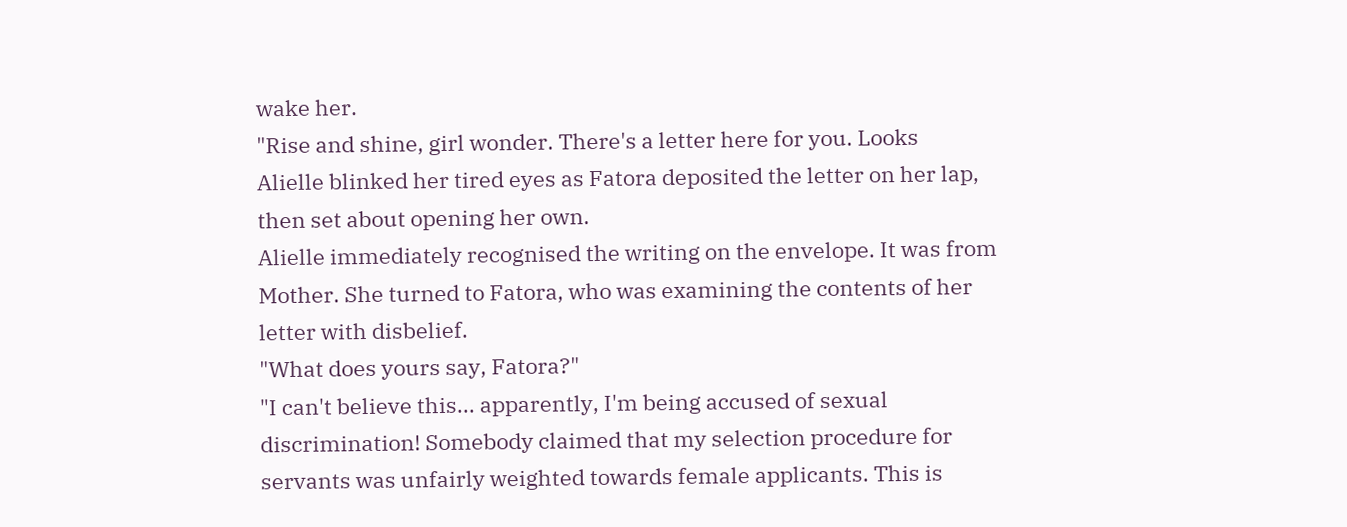wake her.
"Rise and shine, girl wonder. There's a letter here for you. Looks
Alielle blinked her tired eyes as Fatora deposited the letter on her lap,
then set about opening her own.
Alielle immediately recognised the writing on the envelope. It was from
Mother. She turned to Fatora, who was examining the contents of her
letter with disbelief.
"What does yours say, Fatora?"
"I can't believe this... apparently, I'm being accused of sexual
discrimination! Somebody claimed that my selection procedure for
servants was unfairly weighted towards female applicants. This is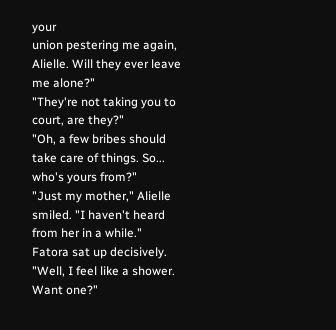your
union pestering me again, Alielle. Will they ever leave me alone?"
"They're not taking you to court, are they?"
"Oh, a few bribes should take care of things. So... who's yours from?"
"Just my mother," Alielle smiled. "I haven't heard from her in a while."
Fatora sat up decisively. "Well, I feel like a shower. Want one?"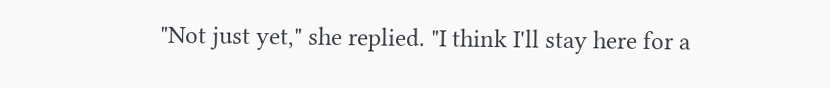"Not just yet," she replied. "I think I'll stay here for a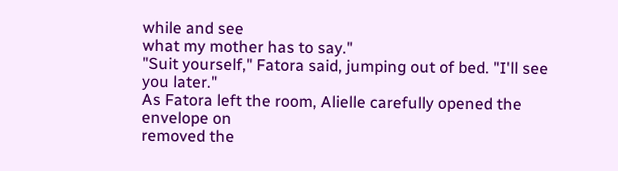while and see
what my mother has to say."
"Suit yourself," Fatora said, jumping out of bed. "I'll see you later."
As Fatora left the room, Alielle carefully opened the envelope on
removed the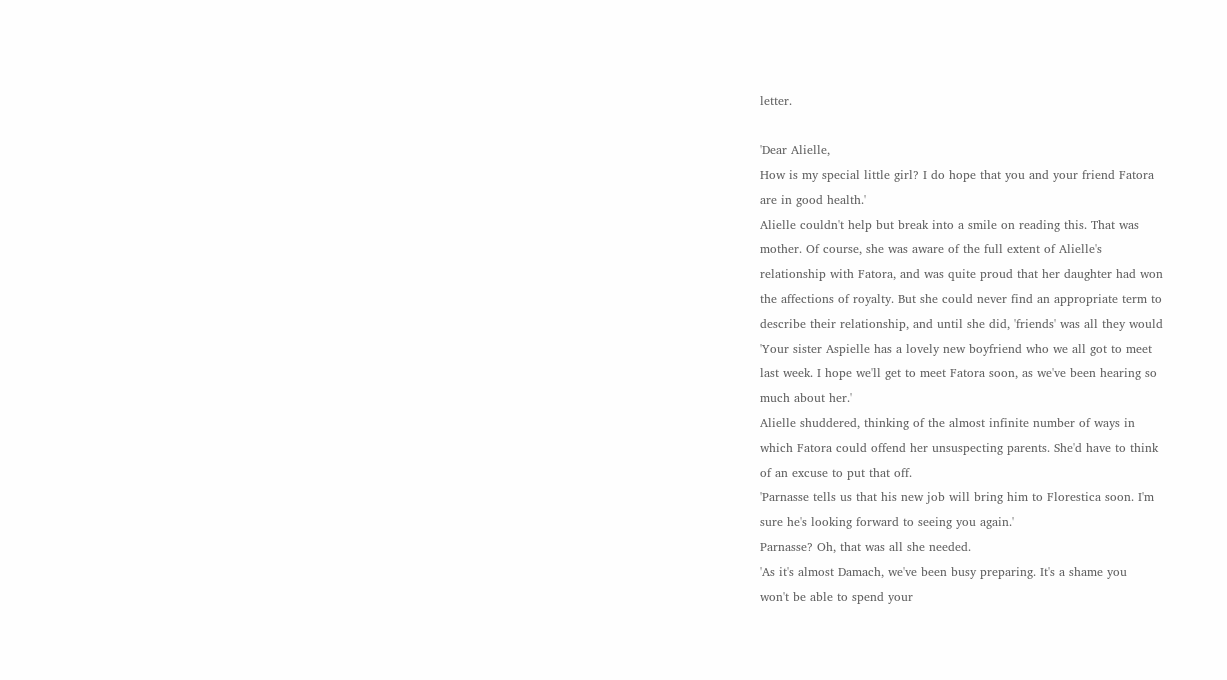letter.

'Dear Alielle,
How is my special little girl? I do hope that you and your friend Fatora
are in good health.'
Alielle couldn't help but break into a smile on reading this. That was
mother. Of course, she was aware of the full extent of Alielle's
relationship with Fatora, and was quite proud that her daughter had won
the affections of royalty. But she could never find an appropriate term to
describe their relationship, and until she did, 'friends' was all they would
'Your sister Aspielle has a lovely new boyfriend who we all got to meet
last week. I hope we'll get to meet Fatora soon, as we've been hearing so
much about her.'
Alielle shuddered, thinking of the almost infinite number of ways in
which Fatora could offend her unsuspecting parents. She'd have to think
of an excuse to put that off.
'Parnasse tells us that his new job will bring him to Florestica soon. I'm
sure he's looking forward to seeing you again.'
Parnasse? Oh, that was all she needed.
'As it's almost Damach, we've been busy preparing. It's a shame you
won't be able to spend your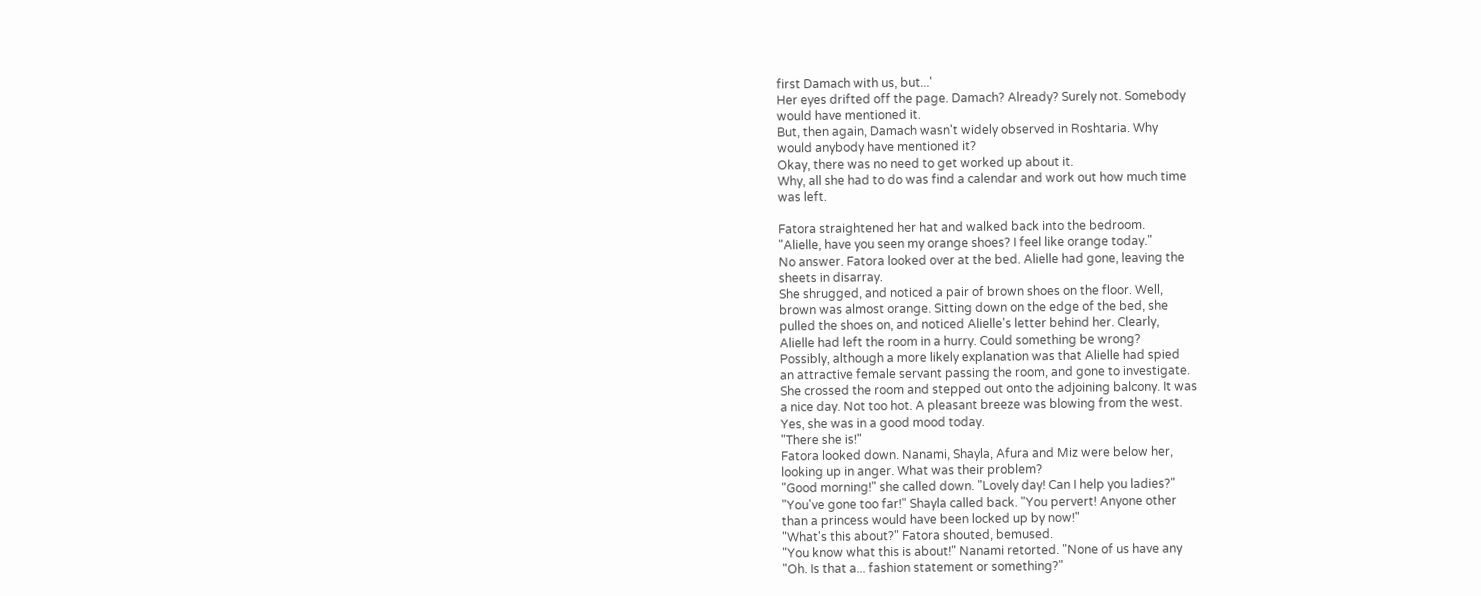first Damach with us, but...'
Her eyes drifted off the page. Damach? Already? Surely not. Somebody
would have mentioned it.
But, then again, Damach wasn't widely observed in Roshtaria. Why
would anybody have mentioned it?
Okay, there was no need to get worked up about it.
Why, all she had to do was find a calendar and work out how much time
was left.

Fatora straightened her hat and walked back into the bedroom.
"Alielle, have you seen my orange shoes? I feel like orange today."
No answer. Fatora looked over at the bed. Alielle had gone, leaving the
sheets in disarray.
She shrugged, and noticed a pair of brown shoes on the floor. Well,
brown was almost orange. Sitting down on the edge of the bed, she
pulled the shoes on, and noticed Alielle's letter behind her. Clearly,
Alielle had left the room in a hurry. Could something be wrong?
Possibly, although a more likely explanation was that Alielle had spied
an attractive female servant passing the room, and gone to investigate.
She crossed the room and stepped out onto the adjoining balcony. It was
a nice day. Not too hot. A pleasant breeze was blowing from the west.
Yes, she was in a good mood today.
"There she is!"
Fatora looked down. Nanami, Shayla, Afura and Miz were below her,
looking up in anger. What was their problem?
"Good morning!" she called down. "Lovely day! Can I help you ladies?"
"You've gone too far!" Shayla called back. "You pervert! Anyone other
than a princess would have been locked up by now!"
"What's this about?" Fatora shouted, bemused.
"You know what this is about!" Nanami retorted. "None of us have any
"Oh. Is that a... fashion statement or something?"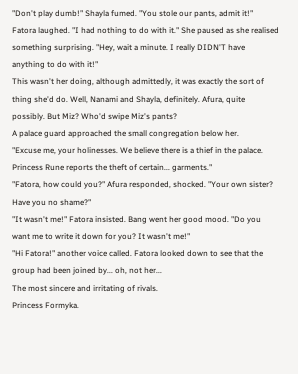"Don't play dumb!" Shayla fumed. "You stole our pants, admit it!"
Fatora laughed. "I had nothing to do with it." She paused as she realised
something surprising. "Hey, wait a minute. I really DIDN'T have
anything to do with it!"
This wasn't her doing, although admittedly, it was exactly the sort of
thing she'd do. Well, Nanami and Shayla, definitely. Afura, quite
possibly. But Miz? Who'd swipe Miz's pants?
A palace guard approached the small congregation below her.
"Excuse me, your holinesses. We believe there is a thief in the palace.
Princess Rune reports the theft of certain... garments."
"Fatora, how could you?" Afura responded, shocked. "Your own sister?
Have you no shame?"
"It wasn't me!" Fatora insisted. Bang went her good mood. "Do you
want me to write it down for you? It wasn't me!"
"Hi Fatora!" another voice called. Fatora looked down to see that the
group had been joined by... oh, not her...
The most sincere and irritating of rivals.
Princess Formyka.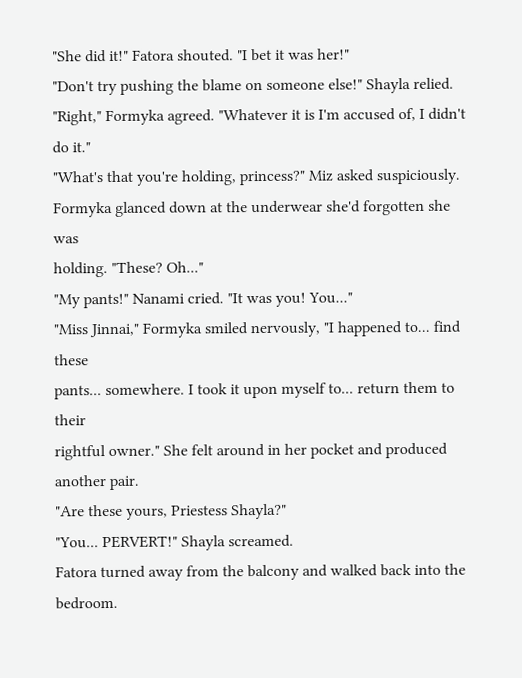"She did it!" Fatora shouted. "I bet it was her!"
"Don't try pushing the blame on someone else!" Shayla relied.
"Right," Formyka agreed. "Whatever it is I'm accused of, I didn't do it."
"What's that you're holding, princess?" Miz asked suspiciously.
Formyka glanced down at the underwear she'd forgotten she was
holding. "These? Oh..."
"My pants!" Nanami cried. "It was you! You..."
"Miss Jinnai," Formyka smiled nervously, "I happened to... find these
pants... somewhere. I took it upon myself to... return them to their
rightful owner." She felt around in her pocket and produced another pair.
"Are these yours, Priestess Shayla?"
"You... PERVERT!" Shayla screamed.
Fatora turned away from the balcony and walked back into the bedroom.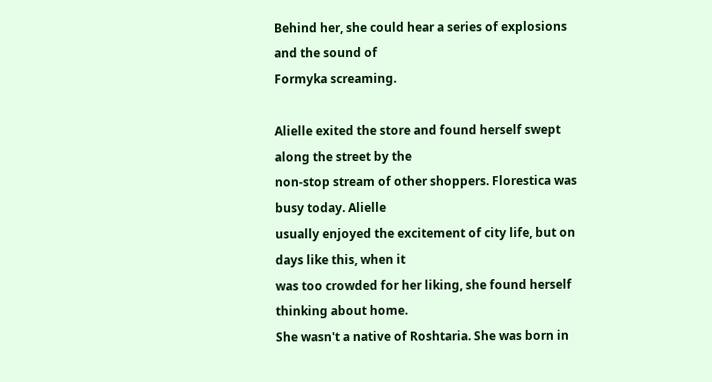Behind her, she could hear a series of explosions and the sound of
Formyka screaming.

Alielle exited the store and found herself swept along the street by the
non-stop stream of other shoppers. Florestica was busy today. Alielle
usually enjoyed the excitement of city life, but on days like this, when it
was too crowded for her liking, she found herself thinking about home.
She wasn't a native of Roshtaria. She was born in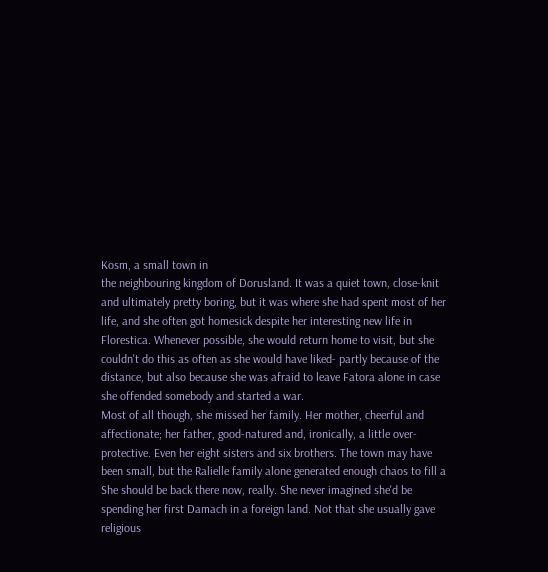Kosm, a small town in
the neighbouring kingdom of Dorusland. It was a quiet town, close-knit
and ultimately pretty boring, but it was where she had spent most of her
life, and she often got homesick despite her interesting new life in
Florestica. Whenever possible, she would return home to visit, but she
couldn't do this as often as she would have liked- partly because of the
distance, but also because she was afraid to leave Fatora alone in case
she offended somebody and started a war.
Most of all though, she missed her family. Her mother, cheerful and
affectionate; her father, good-natured and, ironically, a little over-
protective. Even her eight sisters and six brothers. The town may have
been small, but the Ralielle family alone generated enough chaos to fill a
She should be back there now, really. She never imagined she'd be
spending her first Damach in a foreign land. Not that she usually gave
religious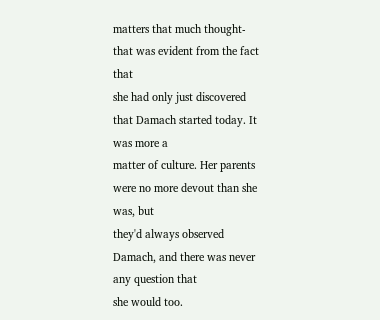matters that much thought- that was evident from the fact that
she had only just discovered that Damach started today. It was more a
matter of culture. Her parents were no more devout than she was, but
they'd always observed Damach, and there was never any question that
she would too.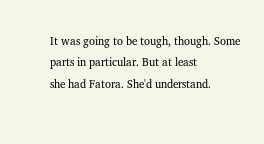It was going to be tough, though. Some parts in particular. But at least
she had Fatora. She'd understand.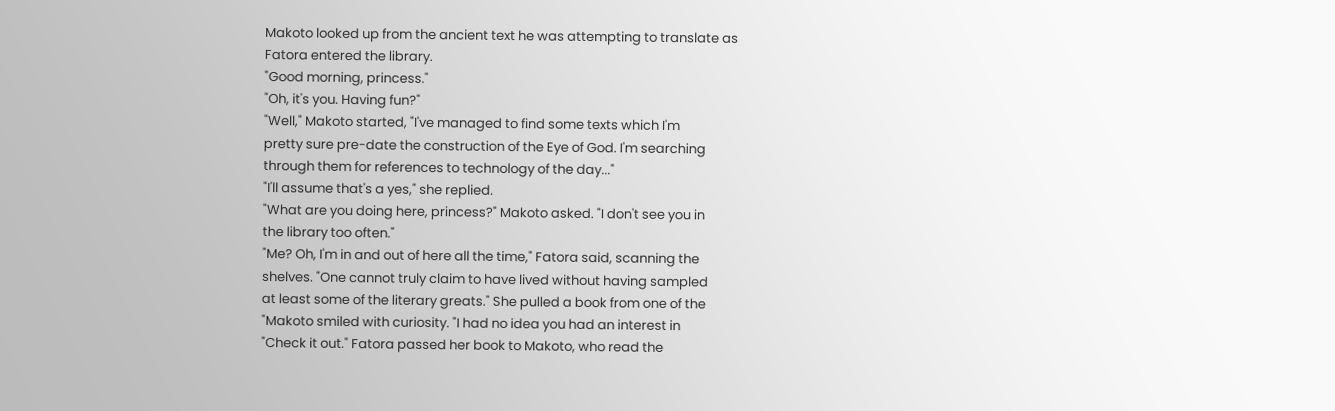Makoto looked up from the ancient text he was attempting to translate as
Fatora entered the library.
"Good morning, princess."
"Oh, it's you. Having fun?"
"Well," Makoto started, "I've managed to find some texts which I'm
pretty sure pre-date the construction of the Eye of God. I'm searching
through them for references to technology of the day..."
"I'll assume that's a yes," she replied.
"What are you doing here, princess?" Makoto asked. "I don't see you in
the library too often."
"Me? Oh, I'm in and out of here all the time," Fatora said, scanning the
shelves. "One cannot truly claim to have lived without having sampled
at least some of the literary greats." She pulled a book from one of the
"Makoto smiled with curiosity. "I had no idea you had an interest in
"Check it out." Fatora passed her book to Makoto, who read the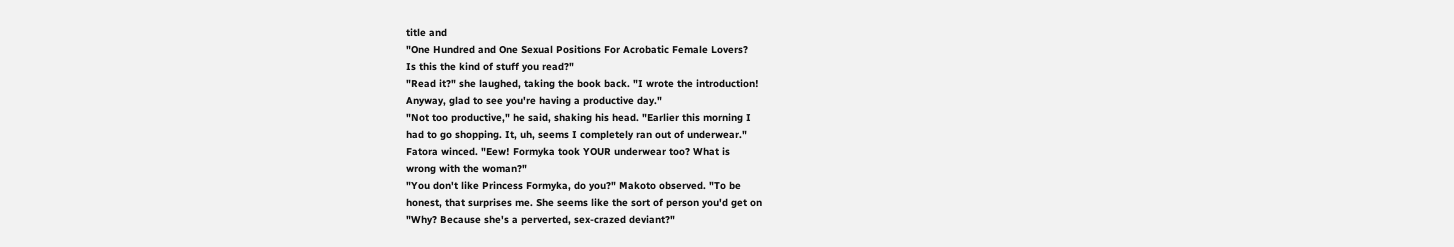title and
"One Hundred and One Sexual Positions For Acrobatic Female Lovers?
Is this the kind of stuff you read?"
"Read it?" she laughed, taking the book back. "I wrote the introduction!
Anyway, glad to see you're having a productive day."
"Not too productive," he said, shaking his head. "Earlier this morning I
had to go shopping. It, uh, seems I completely ran out of underwear."
Fatora winced. "Eew! Formyka took YOUR underwear too? What is
wrong with the woman?"
"You don't like Princess Formyka, do you?" Makoto observed. "To be
honest, that surprises me. She seems like the sort of person you'd get on
"Why? Because she's a perverted, sex-crazed deviant?"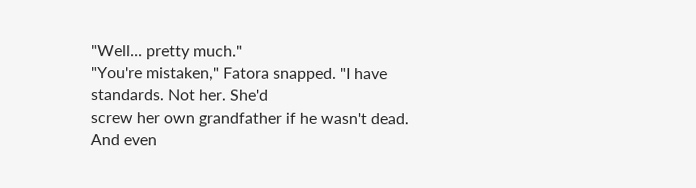"Well... pretty much."
"You're mistaken," Fatora snapped. "I have standards. Not her. She'd
screw her own grandfather if he wasn't dead. And even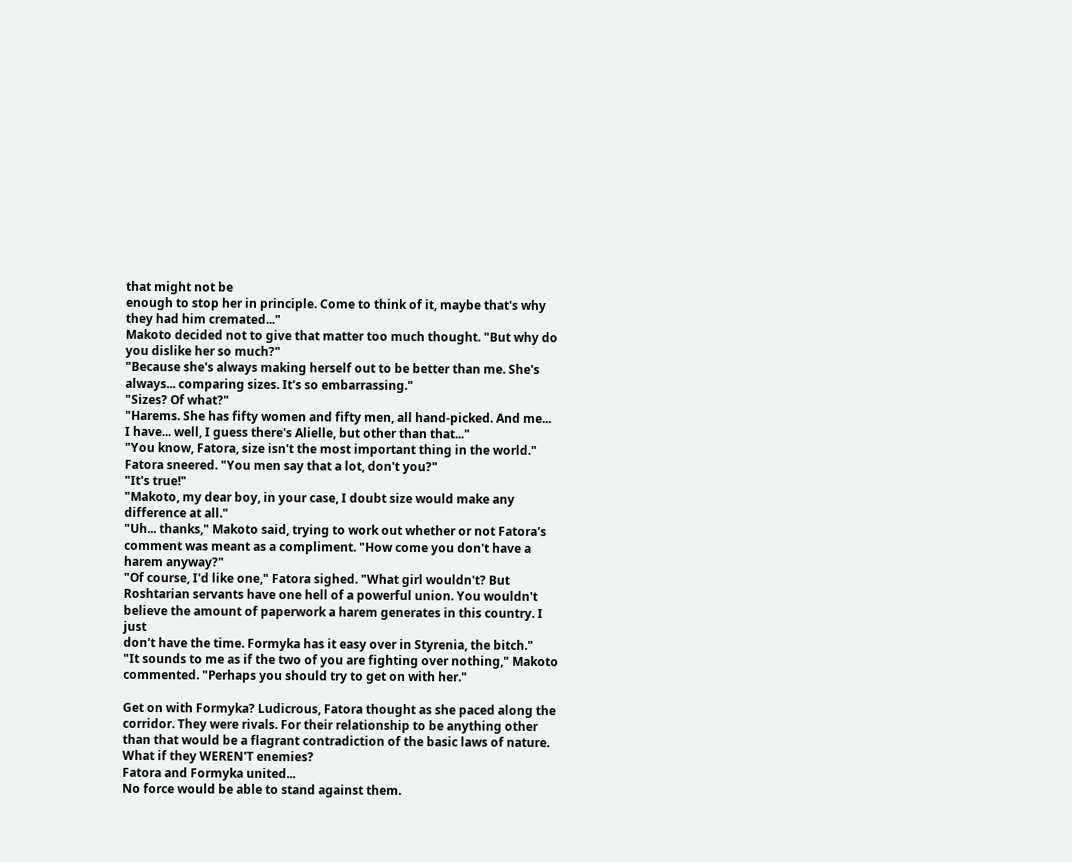that might not be
enough to stop her in principle. Come to think of it, maybe that's why
they had him cremated..."
Makoto decided not to give that matter too much thought. "But why do
you dislike her so much?"
"Because she's always making herself out to be better than me. She's
always... comparing sizes. It's so embarrassing."
"Sizes? Of what?"
"Harems. She has fifty women and fifty men, all hand-picked. And me...
I have... well, I guess there's Alielle, but other than that..."
"You know, Fatora, size isn't the most important thing in the world."
Fatora sneered. "You men say that a lot, don't you?"
"It's true!"
"Makoto, my dear boy, in your case, I doubt size would make any
difference at all."
"Uh... thanks," Makoto said, trying to work out whether or not Fatora's
comment was meant as a compliment. "How come you don't have a
harem anyway?"
"Of course, I'd like one," Fatora sighed. "What girl wouldn't? But
Roshtarian servants have one hell of a powerful union. You wouldn't
believe the amount of paperwork a harem generates in this country. I just
don't have the time. Formyka has it easy over in Styrenia, the bitch."
"It sounds to me as if the two of you are fighting over nothing," Makoto
commented. "Perhaps you should try to get on with her."

Get on with Formyka? Ludicrous, Fatora thought as she paced along the
corridor. They were rivals. For their relationship to be anything other
than that would be a flagrant contradiction of the basic laws of nature.
What if they WEREN'T enemies?
Fatora and Formyka united...
No force would be able to stand against them.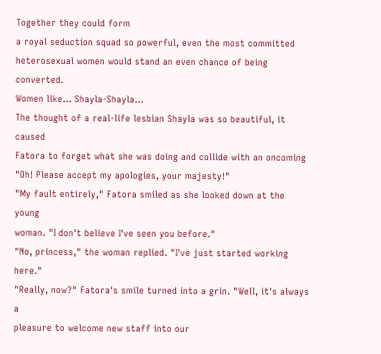Together they could form
a royal seduction squad so powerful, even the most committed
heterosexual women would stand an even chance of being converted.
Women like... Shayla-Shayla...
The thought of a real-life lesbian Shayla was so beautiful, it caused
Fatora to forget what she was doing and collide with an oncoming
"Oh! Please accept my apologies, your majesty!"
"My fault entirely," Fatora smiled as she looked down at the young
woman. "I don't believe I've seen you before."
"No, princess," the woman replied. "I've just started working here."
"Really, now?" Fatora's smile turned into a grin. "Well, it's always a
pleasure to welcome new staff into our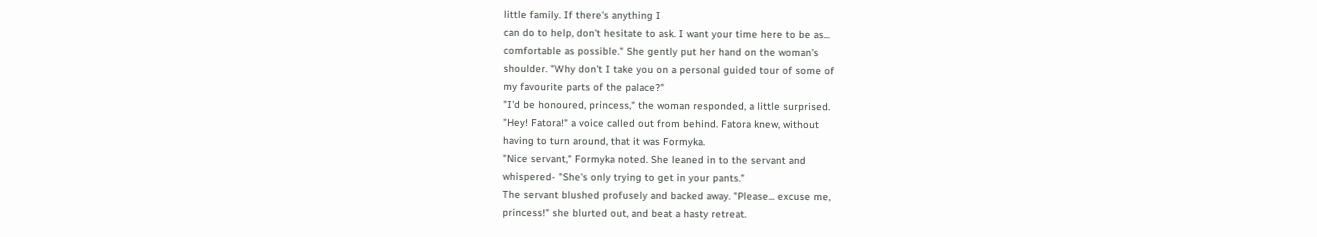little family. If there's anything I
can do to help, don't hesitate to ask. I want your time here to be as...
comfortable as possible." She gently put her hand on the woman's
shoulder. "Why don't I take you on a personal guided tour of some of
my favourite parts of the palace?"
"I'd be honoured, princess," the woman responded, a little surprised.
"Hey! Fatora!" a voice called out from behind. Fatora knew, without
having to turn around, that it was Formyka.
"Nice servant," Formyka noted. She leaned in to the servant and
whispered- "She's only trying to get in your pants."
The servant blushed profusely and backed away. "Please... excuse me,
princess!" she blurted out, and beat a hasty retreat.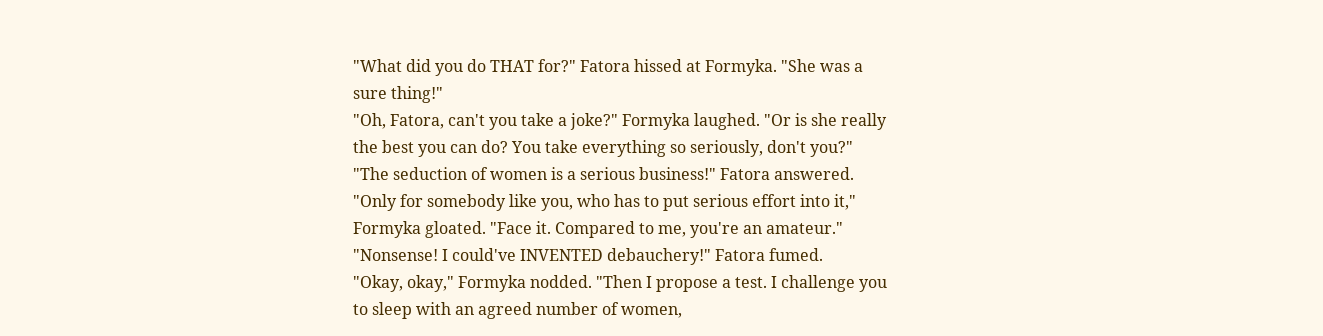"What did you do THAT for?" Fatora hissed at Formyka. "She was a
sure thing!"
"Oh, Fatora, can't you take a joke?" Formyka laughed. "Or is she really
the best you can do? You take everything so seriously, don't you?"
"The seduction of women is a serious business!" Fatora answered.
"Only for somebody like you, who has to put serious effort into it,"
Formyka gloated. "Face it. Compared to me, you're an amateur."
"Nonsense! I could've INVENTED debauchery!" Fatora fumed.
"Okay, okay," Formyka nodded. "Then I propose a test. I challenge you
to sleep with an agreed number of women,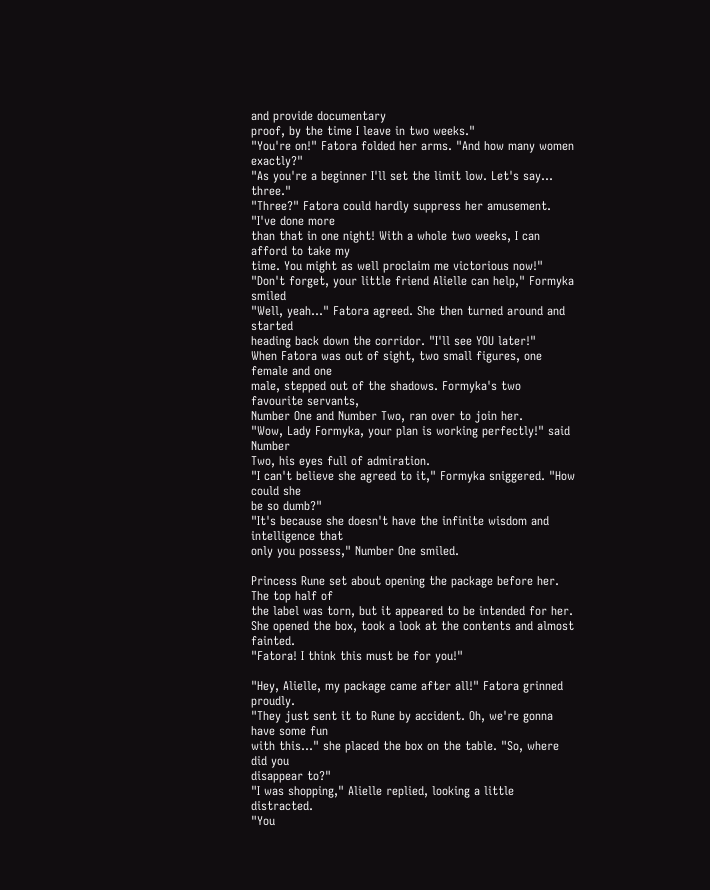and provide documentary
proof, by the time I leave in two weeks."
"You're on!" Fatora folded her arms. "And how many women exactly?"
"As you're a beginner I'll set the limit low. Let's say... three."
"Three?" Fatora could hardly suppress her amusement. "I've done more
than that in one night! With a whole two weeks, I can afford to take my
time. You might as well proclaim me victorious now!"
"Don't forget, your little friend Alielle can help," Formyka smiled
"Well, yeah..." Fatora agreed. She then turned around and started
heading back down the corridor. "I'll see YOU later!"
When Fatora was out of sight, two small figures, one female and one
male, stepped out of the shadows. Formyka's two favourite servants,
Number One and Number Two, ran over to join her.
"Wow, Lady Formyka, your plan is working perfectly!" said Number
Two, his eyes full of admiration.
"I can't believe she agreed to it," Formyka sniggered. "How could she
be so dumb?"
"It's because she doesn't have the infinite wisdom and intelligence that
only you possess," Number One smiled.

Princess Rune set about opening the package before her. The top half of
the label was torn, but it appeared to be intended for her.
She opened the box, took a look at the contents and almost fainted.
"Fatora! I think this must be for you!"

"Hey, Alielle, my package came after all!" Fatora grinned proudly.
"They just sent it to Rune by accident. Oh, we're gonna have some fun
with this..." she placed the box on the table. "So, where did you
disappear to?"
"I was shopping," Alielle replied, looking a little distracted.
"You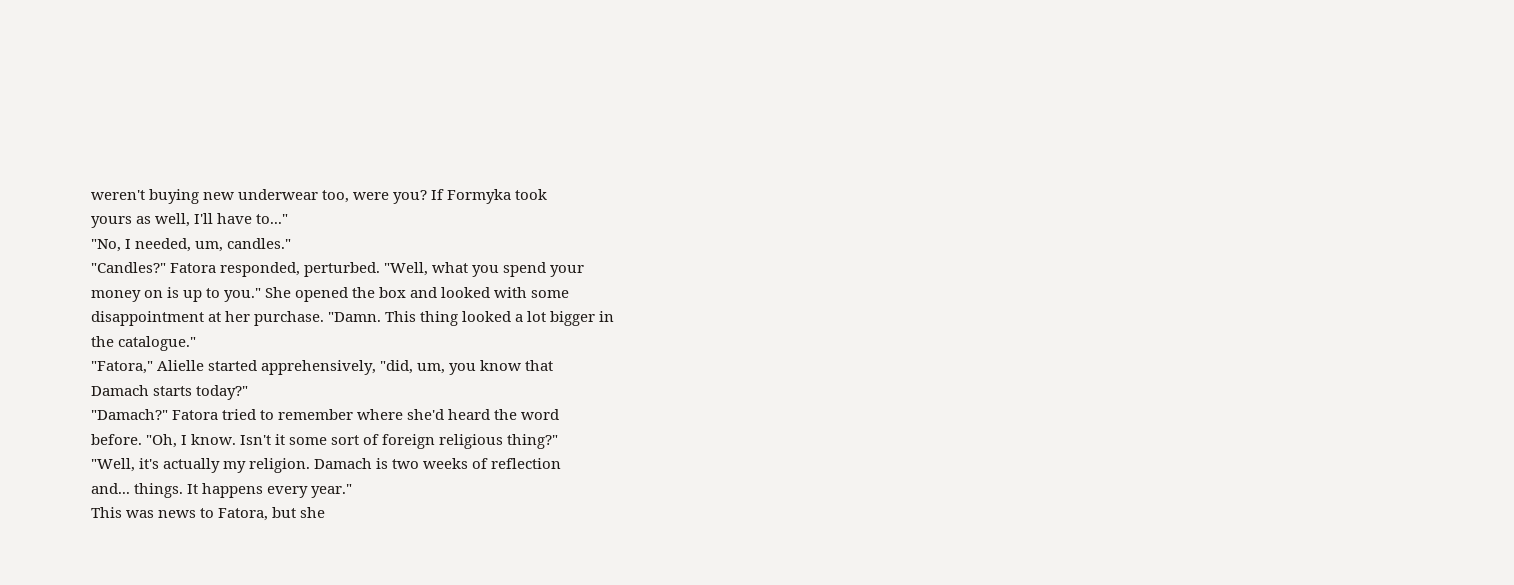weren't buying new underwear too, were you? If Formyka took
yours as well, I'll have to..."
"No, I needed, um, candles."
"Candles?" Fatora responded, perturbed. "Well, what you spend your
money on is up to you." She opened the box and looked with some
disappointment at her purchase. "Damn. This thing looked a lot bigger in
the catalogue."
"Fatora," Alielle started apprehensively, "did, um, you know that
Damach starts today?"
"Damach?" Fatora tried to remember where she'd heard the word
before. "Oh, I know. Isn't it some sort of foreign religious thing?"
"Well, it's actually my religion. Damach is two weeks of reflection
and... things. It happens every year."
This was news to Fatora, but she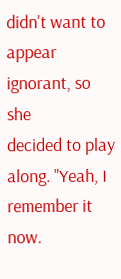didn't want to appear ignorant, so she
decided to play along. "Yeah, I remember it now.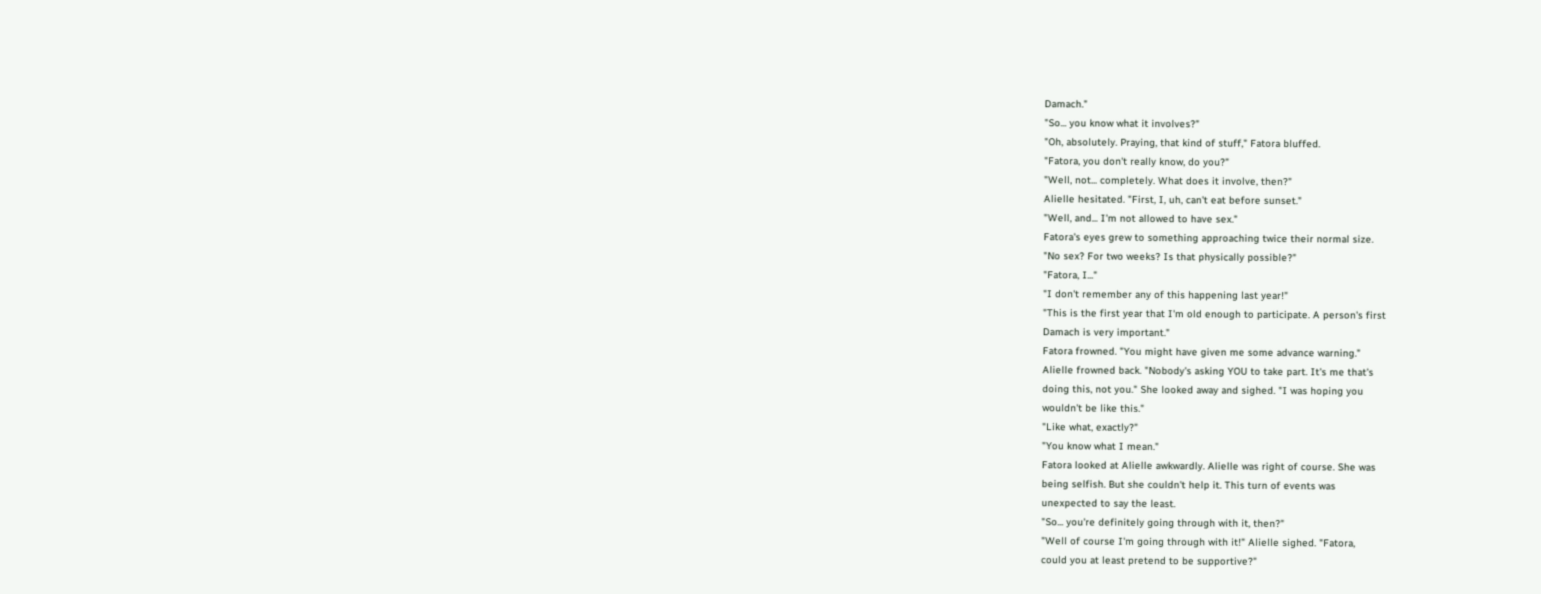Damach."
"So... you know what it involves?"
"Oh, absolutely. Praying, that kind of stuff," Fatora bluffed.
"Fatora, you don't really know, do you?"
"Well, not... completely. What does it involve, then?"
Alielle hesitated. "First, I, uh, can't eat before sunset."
"Well, and... I'm not allowed to have sex."
Fatora's eyes grew to something approaching twice their normal size.
"No sex? For two weeks? Is that physically possible?"
"Fatora, I..."
"I don't remember any of this happening last year!"
"This is the first year that I'm old enough to participate. A person's first
Damach is very important."
Fatora frowned. "You might have given me some advance warning."
Alielle frowned back. "Nobody's asking YOU to take part. It's me that's
doing this, not you." She looked away and sighed. "I was hoping you
wouldn't be like this."
"Like what, exactly?"
"You know what I mean."
Fatora looked at Alielle awkwardly. Alielle was right of course. She was
being selfish. But she couldn't help it. This turn of events was
unexpected to say the least.
"So... you're definitely going through with it, then?"
"Well of course I'm going through with it!" Alielle sighed. "Fatora,
could you at least pretend to be supportive?"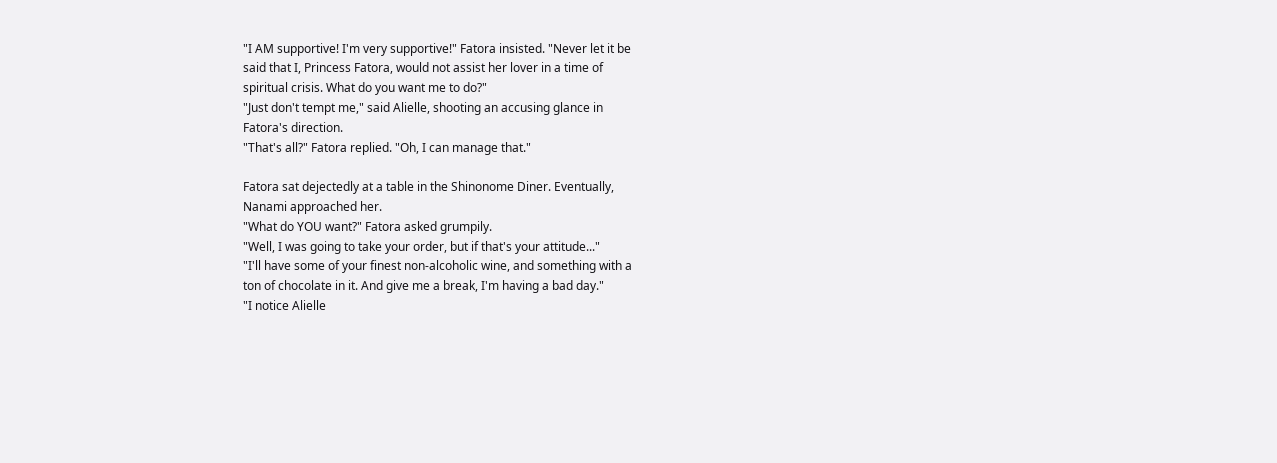"I AM supportive! I'm very supportive!" Fatora insisted. "Never let it be
said that I, Princess Fatora, would not assist her lover in a time of
spiritual crisis. What do you want me to do?"
"Just don't tempt me," said Alielle, shooting an accusing glance in
Fatora's direction.
"That's all?" Fatora replied. "Oh, I can manage that."

Fatora sat dejectedly at a table in the Shinonome Diner. Eventually,
Nanami approached her.
"What do YOU want?" Fatora asked grumpily.
"Well, I was going to take your order, but if that's your attitude..."
"I'll have some of your finest non-alcoholic wine, and something with a
ton of chocolate in it. And give me a break, I'm having a bad day."
"I notice Alielle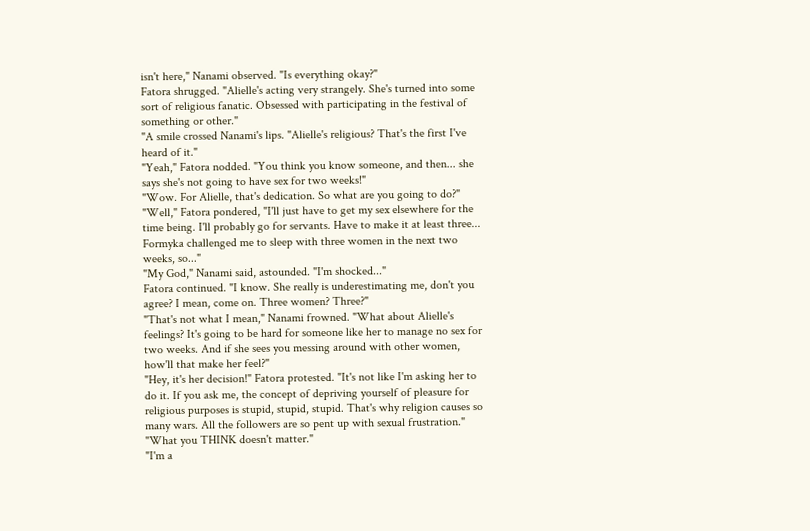isn't here," Nanami observed. "Is everything okay?"
Fatora shrugged. "Alielle's acting very strangely. She's turned into some
sort of religious fanatic. Obsessed with participating in the festival of
something or other."
"A smile crossed Nanami's lips. "Alielle's religious? That's the first I've
heard of it."
"Yeah," Fatora nodded. "You think you know someone, and then... she
says she's not going to have sex for two weeks!"
"Wow. For Alielle, that's dedication. So what are you going to do?"
"Well," Fatora pondered, "I'll just have to get my sex elsewhere for the
time being. I'll probably go for servants. Have to make it at least three...
Formyka challenged me to sleep with three women in the next two
weeks, so..."
"My God," Nanami said, astounded. "I'm shocked..."
Fatora continued. "I know. She really is underestimating me, don't you
agree? I mean, come on. Three women? Three?"
"That's not what I mean," Nanami frowned. "What about Alielle's
feelings? It's going to be hard for someone like her to manage no sex for
two weeks. And if she sees you messing around with other women,
how'll that make her feel?"
"Hey, it's her decision!" Fatora protested. "It's not like I'm asking her to
do it. If you ask me, the concept of depriving yourself of pleasure for
religious purposes is stupid, stupid, stupid. That's why religion causes so
many wars. All the followers are so pent up with sexual frustration."
"What you THINK doesn't matter."
"I'm a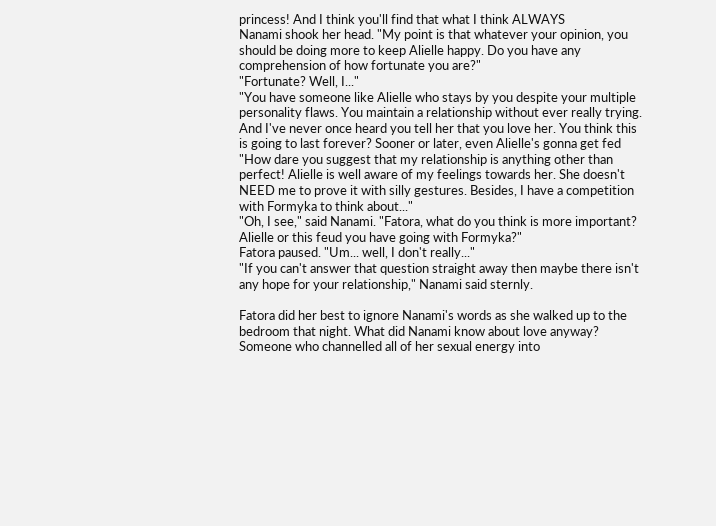princess! And I think you'll find that what I think ALWAYS
Nanami shook her head. "My point is that whatever your opinion, you
should be doing more to keep Alielle happy. Do you have any
comprehension of how fortunate you are?"
"Fortunate? Well, I..."
"You have someone like Alielle who stays by you despite your multiple
personality flaws. You maintain a relationship without ever really trying.
And I've never once heard you tell her that you love her. You think this
is going to last forever? Sooner or later, even Alielle's gonna get fed
"How dare you suggest that my relationship is anything other than
perfect! Alielle is well aware of my feelings towards her. She doesn't
NEED me to prove it with silly gestures. Besides, I have a competition
with Formyka to think about..."
"Oh, I see," said Nanami. "Fatora, what do you think is more important?
Alielle or this feud you have going with Formyka?"
Fatora paused. "Um... well, I don't really..."
"If you can't answer that question straight away then maybe there isn't
any hope for your relationship," Nanami said sternly.

Fatora did her best to ignore Nanami's words as she walked up to the
bedroom that night. What did Nanami know about love anyway?
Someone who channelled all of her sexual energy into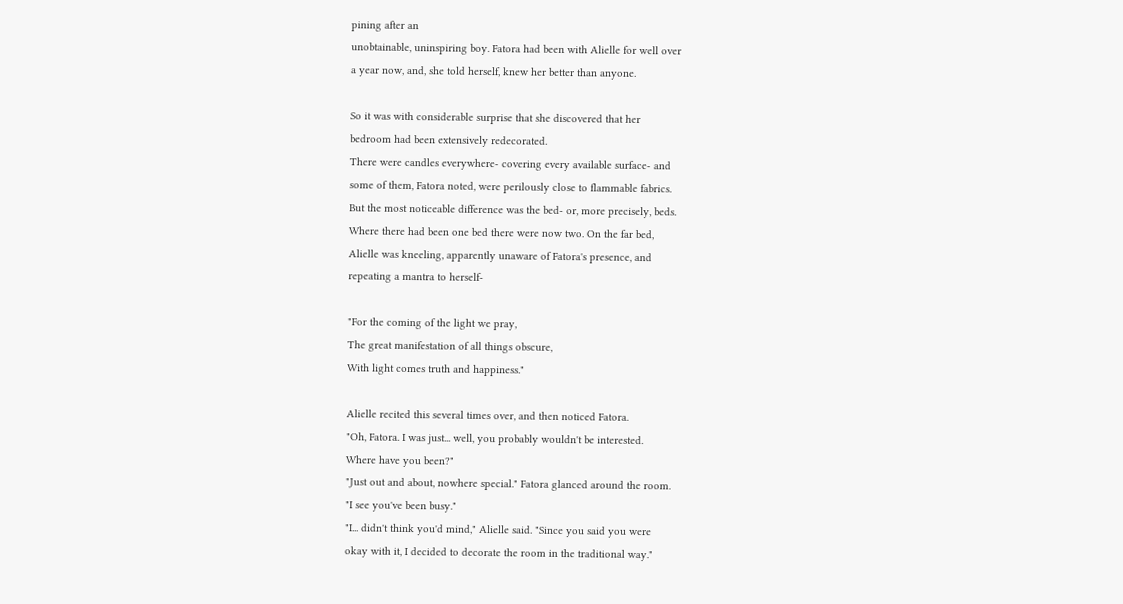pining after an
unobtainable, uninspiring boy. Fatora had been with Alielle for well over
a year now, and, she told herself, knew her better than anyone.

So it was with considerable surprise that she discovered that her
bedroom had been extensively redecorated.
There were candles everywhere- covering every available surface- and
some of them, Fatora noted, were perilously close to flammable fabrics.
But the most noticeable difference was the bed- or, more precisely, beds.
Where there had been one bed there were now two. On the far bed,
Alielle was kneeling, apparently unaware of Fatora's presence, and
repeating a mantra to herself-

"For the coming of the light we pray,
The great manifestation of all things obscure,
With light comes truth and happiness."

Alielle recited this several times over, and then noticed Fatora.
"Oh, Fatora. I was just... well, you probably wouldn't be interested.
Where have you been?"
"Just out and about, nowhere special." Fatora glanced around the room.
"I see you've been busy."
"I... didn't think you'd mind," Alielle said. "Since you said you were
okay with it, I decided to decorate the room in the traditional way."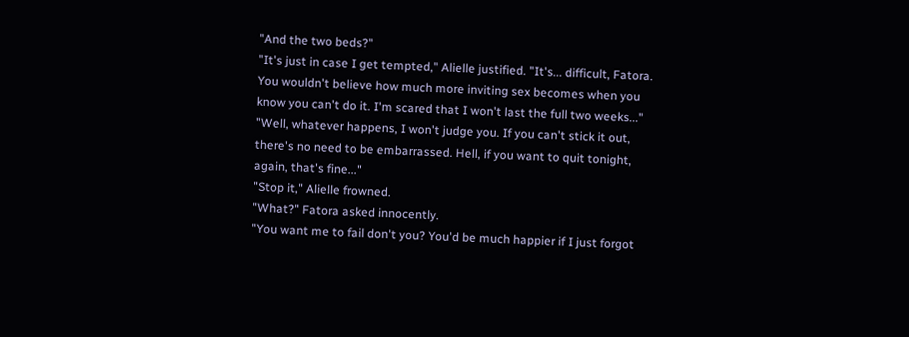"And the two beds?"
"It's just in case I get tempted," Alielle justified. "It's... difficult, Fatora.
You wouldn't believe how much more inviting sex becomes when you
know you can't do it. I'm scared that I won't last the full two weeks..."
"Well, whatever happens, I won't judge you. If you can't stick it out,
there's no need to be embarrassed. Hell, if you want to quit tonight,
again, that's fine..."
"Stop it," Alielle frowned.
"What?" Fatora asked innocently.
"You want me to fail don't you? You'd be much happier if I just forgot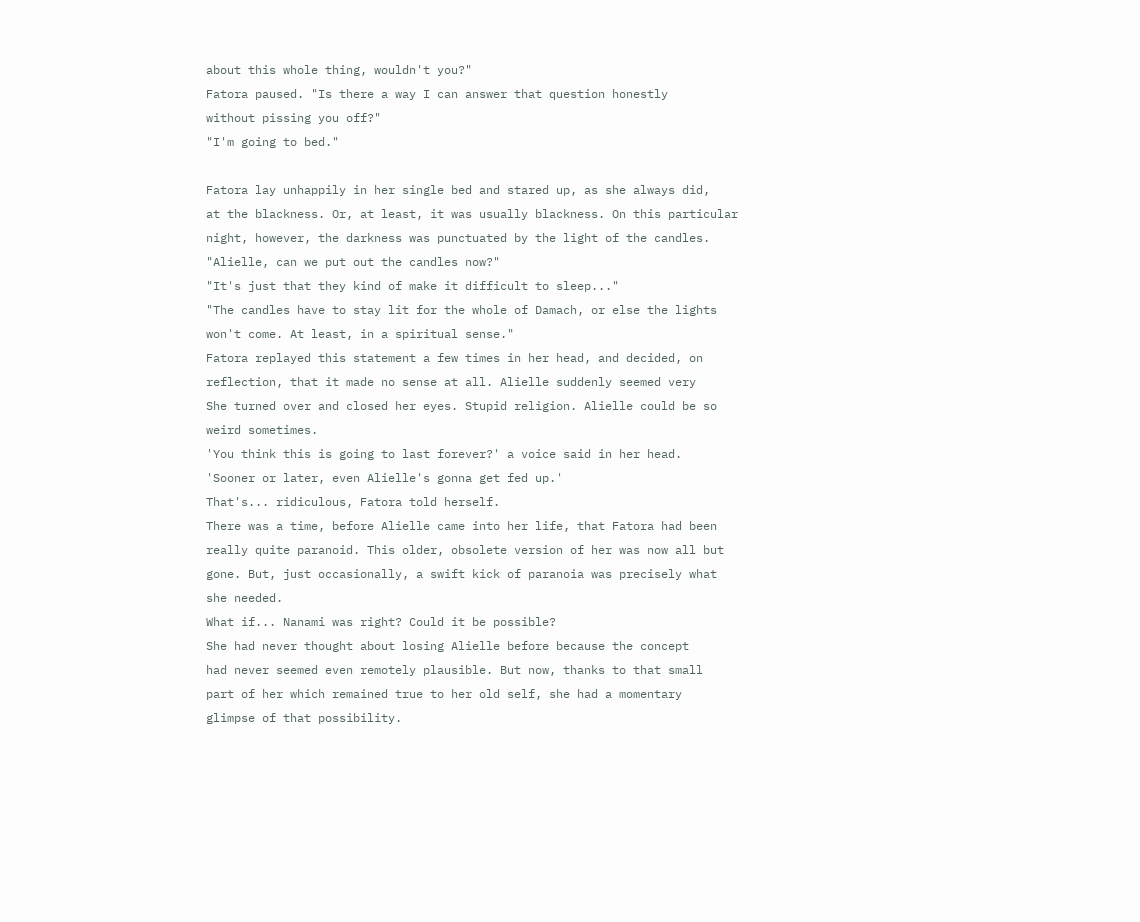about this whole thing, wouldn't you?"
Fatora paused. "Is there a way I can answer that question honestly
without pissing you off?"
"I'm going to bed."

Fatora lay unhappily in her single bed and stared up, as she always did,
at the blackness. Or, at least, it was usually blackness. On this particular
night, however, the darkness was punctuated by the light of the candles.
"Alielle, can we put out the candles now?"
"It's just that they kind of make it difficult to sleep..."
"The candles have to stay lit for the whole of Damach, or else the lights
won't come. At least, in a spiritual sense."
Fatora replayed this statement a few times in her head, and decided, on
reflection, that it made no sense at all. Alielle suddenly seemed very
She turned over and closed her eyes. Stupid religion. Alielle could be so
weird sometimes.
'You think this is going to last forever?' a voice said in her head.
'Sooner or later, even Alielle's gonna get fed up.'
That's... ridiculous, Fatora told herself.
There was a time, before Alielle came into her life, that Fatora had been
really quite paranoid. This older, obsolete version of her was now all but
gone. But, just occasionally, a swift kick of paranoia was precisely what
she needed.
What if... Nanami was right? Could it be possible?
She had never thought about losing Alielle before because the concept
had never seemed even remotely plausible. But now, thanks to that small
part of her which remained true to her old self, she had a momentary
glimpse of that possibility.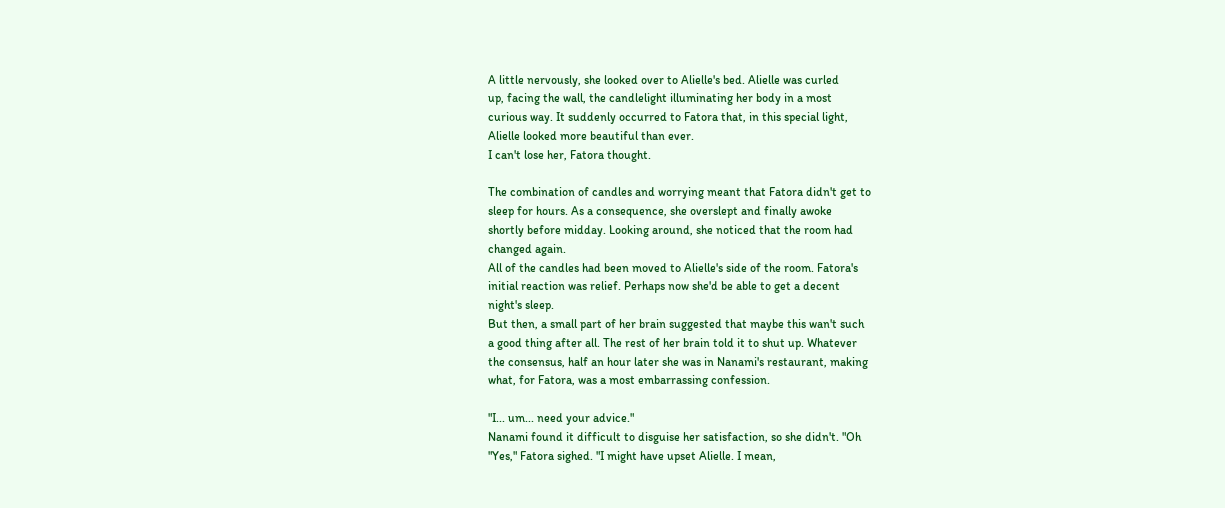A little nervously, she looked over to Alielle's bed. Alielle was curled
up, facing the wall, the candlelight illuminating her body in a most
curious way. It suddenly occurred to Fatora that, in this special light,
Alielle looked more beautiful than ever.
I can't lose her, Fatora thought.

The combination of candles and worrying meant that Fatora didn't get to
sleep for hours. As a consequence, she overslept and finally awoke
shortly before midday. Looking around, she noticed that the room had
changed again.
All of the candles had been moved to Alielle's side of the room. Fatora's
initial reaction was relief. Perhaps now she'd be able to get a decent
night's sleep.
But then, a small part of her brain suggested that maybe this wan't such
a good thing after all. The rest of her brain told it to shut up. Whatever
the consensus, half an hour later she was in Nanami's restaurant, making
what, for Fatora, was a most embarrassing confession.

"I... um... need your advice."
Nanami found it difficult to disguise her satisfaction, so she didn't. "Oh
"Yes," Fatora sighed. "I might have upset Alielle. I mean,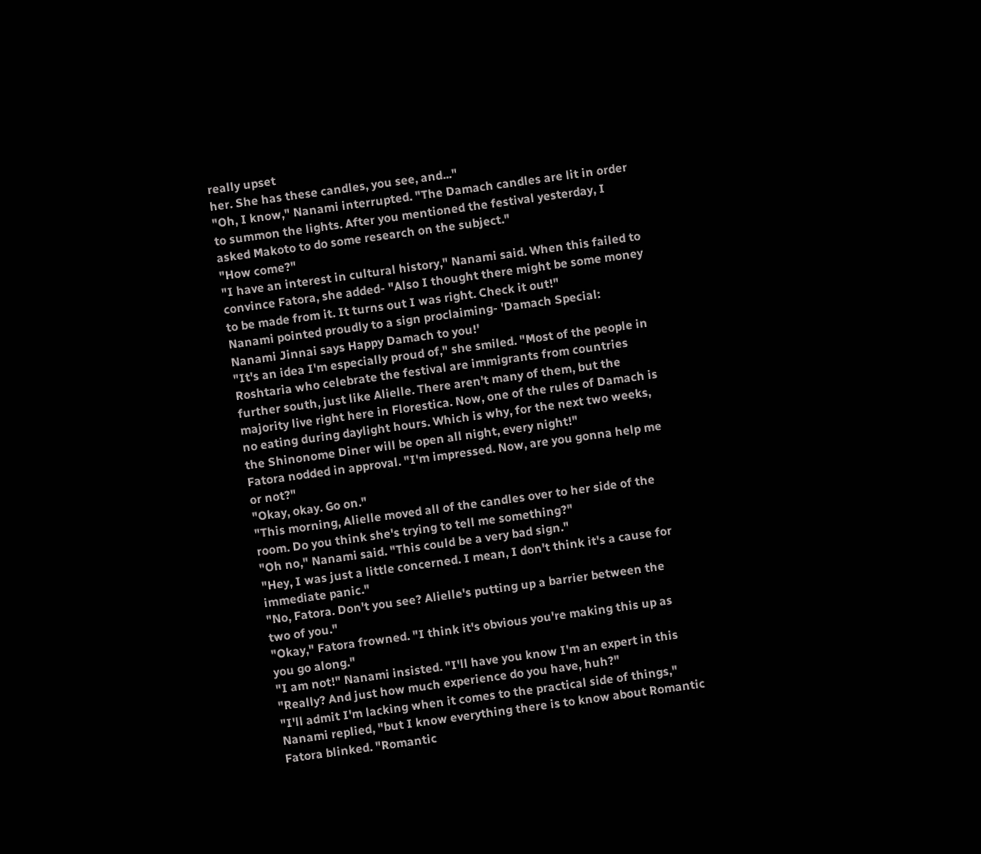really upset
her. She has these candles, you see, and..."
"Oh, I know," Nanami interrupted. "The Damach candles are lit in order
to summon the lights. After you mentioned the festival yesterday, I
asked Makoto to do some research on the subject."
"How come?"
"I have an interest in cultural history," Nanami said. When this failed to
convince Fatora, she added- "Also I thought there might be some money
to be made from it. It turns out I was right. Check it out!"
Nanami pointed proudly to a sign proclaiming- 'Damach Special:
Nanami Jinnai says Happy Damach to you!'
"It's an idea I'm especially proud of," she smiled. "Most of the people in
Roshtaria who celebrate the festival are immigrants from countries
further south, just like Alielle. There aren't many of them, but the
majority live right here in Florestica. Now, one of the rules of Damach is
no eating during daylight hours. Which is why, for the next two weeks,
the Shinonome Diner will be open all night, every night!"
Fatora nodded in approval. "I'm impressed. Now, are you gonna help me
or not?"
"Okay, okay. Go on."
"This morning, Alielle moved all of the candles over to her side of the
room. Do you think she's trying to tell me something?"
"Oh no," Nanami said. "This could be a very bad sign."
"Hey, I was just a little concerned. I mean, I don't think it's a cause for
immediate panic."
"No, Fatora. Don't you see? Alielle's putting up a barrier between the
two of you."
"Okay," Fatora frowned. "I think it's obvious you're making this up as
you go along."
"I am not!" Nanami insisted. "I'll have you know I'm an expert in this
"Really? And just how much experience do you have, huh?"
"I'll admit I'm lacking when it comes to the practical side of things,"
Nanami replied, "but I know everything there is to know about Romantic
Fatora blinked. "Romantic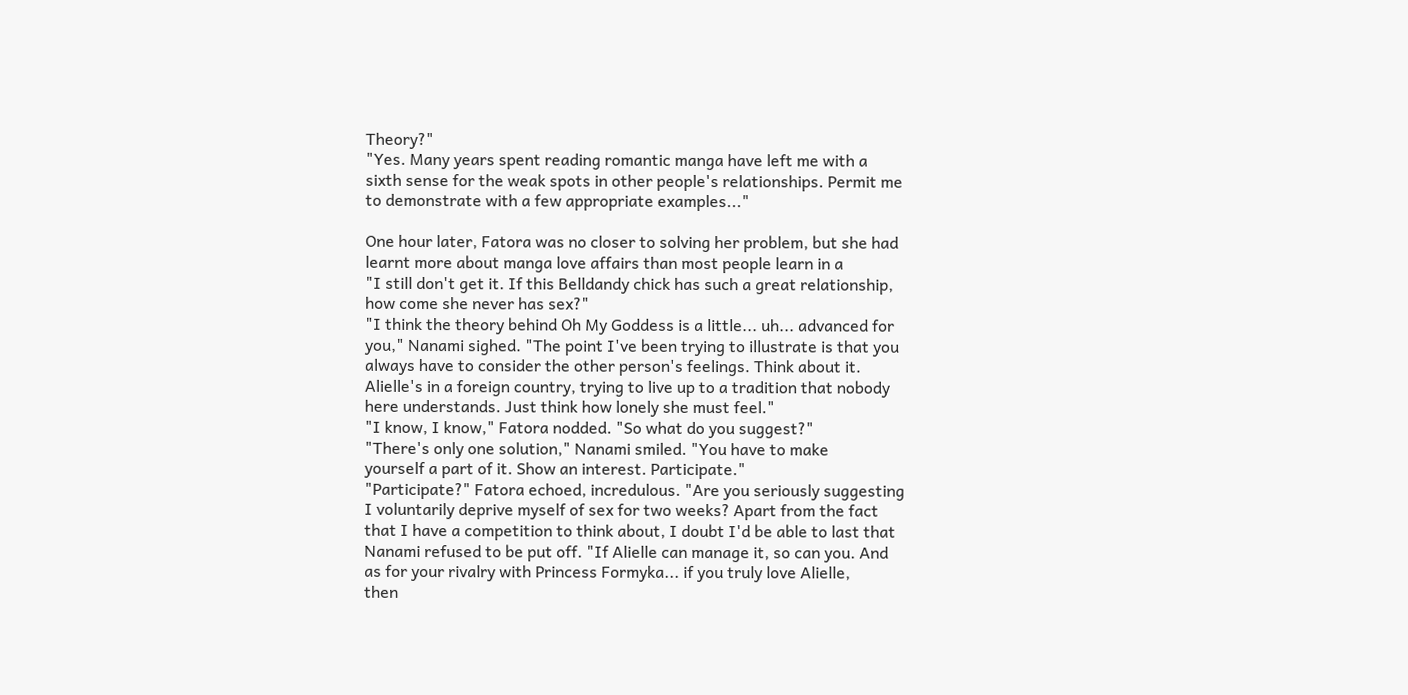Theory?"
"Yes. Many years spent reading romantic manga have left me with a
sixth sense for the weak spots in other people's relationships. Permit me
to demonstrate with a few appropriate examples..."

One hour later, Fatora was no closer to solving her problem, but she had
learnt more about manga love affairs than most people learn in a
"I still don't get it. If this Belldandy chick has such a great relationship,
how come she never has sex?"
"I think the theory behind Oh My Goddess is a little... uh... advanced for
you," Nanami sighed. "The point I've been trying to illustrate is that you
always have to consider the other person's feelings. Think about it.
Alielle's in a foreign country, trying to live up to a tradition that nobody
here understands. Just think how lonely she must feel."
"I know, I know," Fatora nodded. "So what do you suggest?"
"There's only one solution," Nanami smiled. "You have to make
yourself a part of it. Show an interest. Participate."
"Participate?" Fatora echoed, incredulous. "Are you seriously suggesting
I voluntarily deprive myself of sex for two weeks? Apart from the fact
that I have a competition to think about, I doubt I'd be able to last that
Nanami refused to be put off. "If Alielle can manage it, so can you. And
as for your rivalry with Princess Formyka... if you truly love Alielle,
then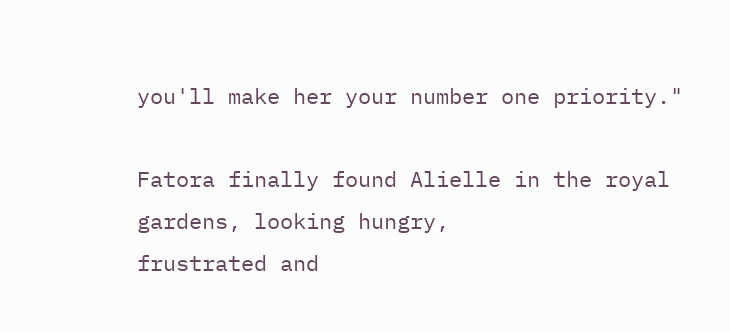you'll make her your number one priority."

Fatora finally found Alielle in the royal gardens, looking hungry,
frustrated and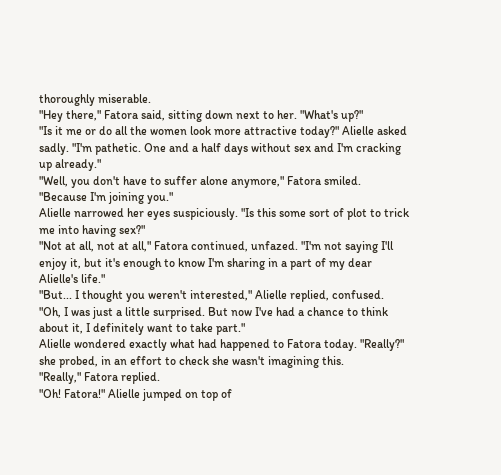thoroughly miserable.
"Hey there," Fatora said, sitting down next to her. "What's up?"
"Is it me or do all the women look more attractive today?" Alielle asked
sadly. "I'm pathetic. One and a half days without sex and I'm cracking
up already."
"Well, you don't have to suffer alone anymore," Fatora smiled.
"Because I'm joining you."
Alielle narrowed her eyes suspiciously. "Is this some sort of plot to trick
me into having sex?"
"Not at all, not at all," Fatora continued, unfazed. "I'm not saying I'll
enjoy it, but it's enough to know I'm sharing in a part of my dear
Alielle's life."
"But... I thought you weren't interested," Alielle replied, confused.
"Oh, I was just a little surprised. But now I've had a chance to think
about it, I definitely want to take part."
Alielle wondered exactly what had happened to Fatora today. "Really?"
she probed, in an effort to check she wasn't imagining this.
"Really," Fatora replied.
"Oh! Fatora!" Alielle jumped on top of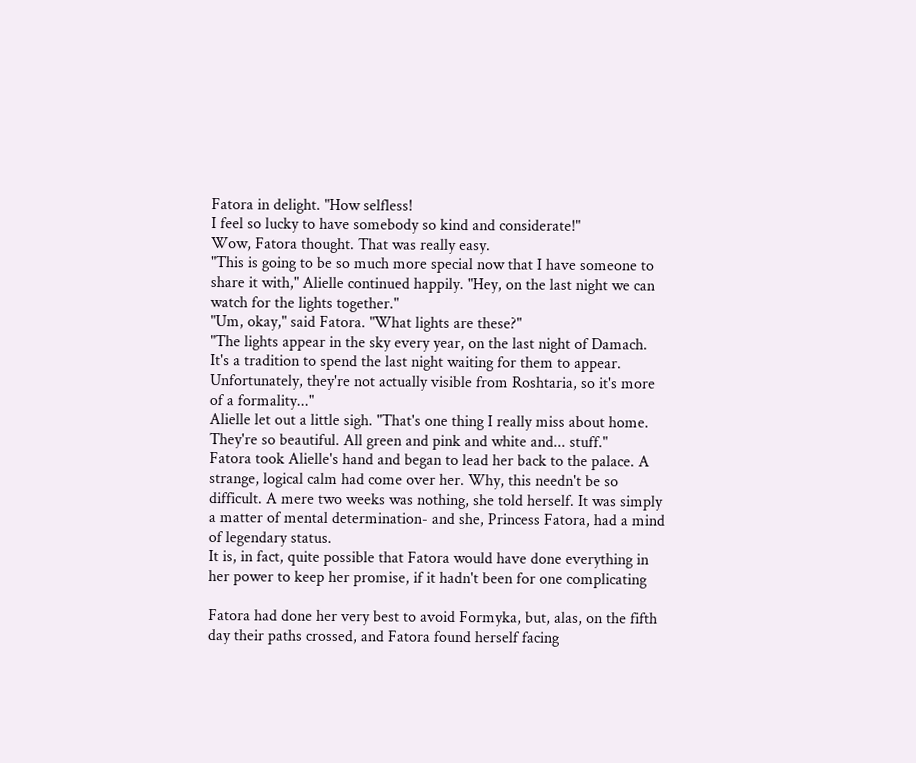Fatora in delight. "How selfless!
I feel so lucky to have somebody so kind and considerate!"
Wow, Fatora thought. That was really easy.
"This is going to be so much more special now that I have someone to
share it with," Alielle continued happily. "Hey, on the last night we can
watch for the lights together."
"Um, okay," said Fatora. "What lights are these?"
"The lights appear in the sky every year, on the last night of Damach.
It's a tradition to spend the last night waiting for them to appear.
Unfortunately, they're not actually visible from Roshtaria, so it's more
of a formality..."
Alielle let out a little sigh. "That's one thing I really miss about home.
They're so beautiful. All green and pink and white and... stuff."
Fatora took Alielle's hand and began to lead her back to the palace. A
strange, logical calm had come over her. Why, this needn't be so
difficult. A mere two weeks was nothing, she told herself. It was simply
a matter of mental determination- and she, Princess Fatora, had a mind
of legendary status.
It is, in fact, quite possible that Fatora would have done everything in
her power to keep her promise, if it hadn't been for one complicating

Fatora had done her very best to avoid Formyka, but, alas, on the fifth
day their paths crossed, and Fatora found herself facing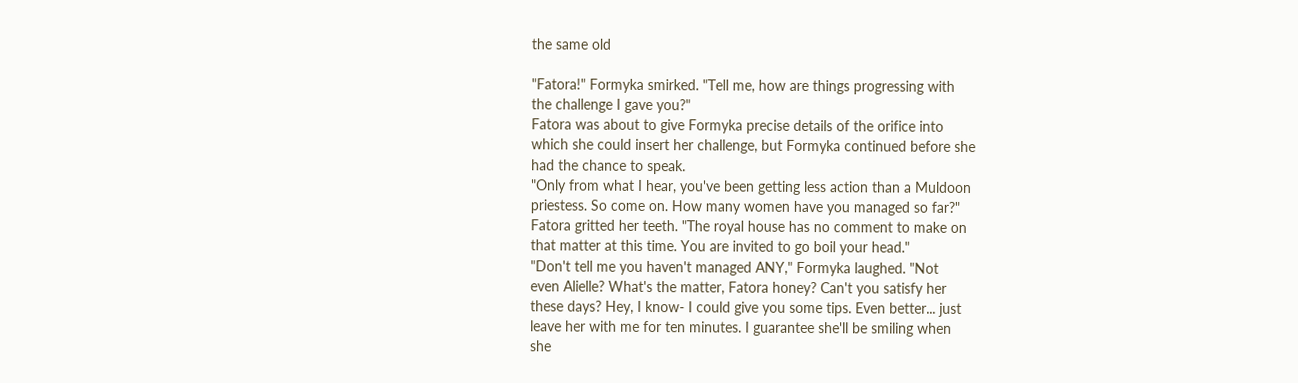the same old

"Fatora!" Formyka smirked. "Tell me, how are things progressing with
the challenge I gave you?"
Fatora was about to give Formyka precise details of the orifice into
which she could insert her challenge, but Formyka continued before she
had the chance to speak.
"Only from what I hear, you've been getting less action than a Muldoon
priestess. So come on. How many women have you managed so far?"
Fatora gritted her teeth. "The royal house has no comment to make on
that matter at this time. You are invited to go boil your head."
"Don't tell me you haven't managed ANY," Formyka laughed. "Not
even Alielle? What's the matter, Fatora honey? Can't you satisfy her
these days? Hey, I know- I could give you some tips. Even better... just
leave her with me for ten minutes. I guarantee she'll be smiling when
she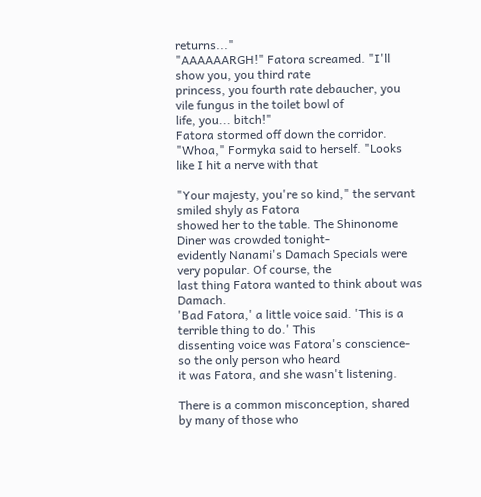returns..."
"AAAAAARGH!" Fatora screamed. "I'll show you, you third rate
princess, you fourth rate debaucher, you vile fungus in the toilet bowl of
life, you... bitch!"
Fatora stormed off down the corridor.
"Whoa," Formyka said to herself. "Looks like I hit a nerve with that

"Your majesty, you're so kind," the servant smiled shyly as Fatora
showed her to the table. The Shinonome Diner was crowded tonight-
evidently Nanami's Damach Specials were very popular. Of course, the
last thing Fatora wanted to think about was Damach.
'Bad Fatora,' a little voice said. 'This is a terrible thing to do.' This
dissenting voice was Fatora's conscience- so the only person who heard
it was Fatora, and she wasn't listening.

There is a common misconception, shared by many of those who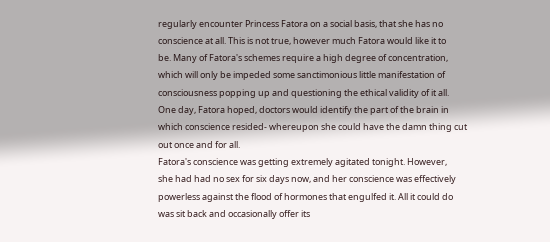regularly encounter Princess Fatora on a social basis, that she has no
conscience at all. This is not true, however much Fatora would like it to
be. Many of Fatora's schemes require a high degree of concentration,
which will only be impeded some sanctimonious little manifestation of
consciousness popping up and questioning the ethical validity of it all.
One day, Fatora hoped, doctors would identify the part of the brain in
which conscience resided- whereupon she could have the damn thing cut
out once and for all.
Fatora's conscience was getting extremely agitated tonight. However,
she had had no sex for six days now, and her conscience was effectively
powerless against the flood of hormones that engulfed it. All it could do
was sit back and occasionally offer its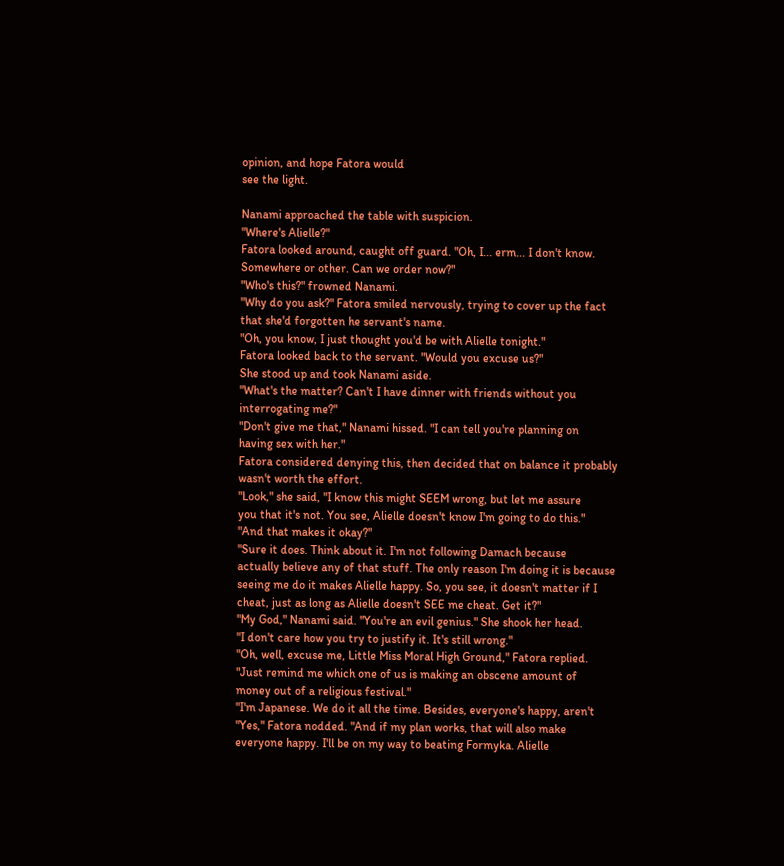opinion, and hope Fatora would
see the light.

Nanami approached the table with suspicion.
"Where's Alielle?"
Fatora looked around, caught off guard. "Oh, I... erm... I don't know.
Somewhere or other. Can we order now?"
"Who's this?" frowned Nanami.
"Why do you ask?" Fatora smiled nervously, trying to cover up the fact
that she'd forgotten he servant's name.
"Oh, you know, I just thought you'd be with Alielle tonight."
Fatora looked back to the servant. "Would you excuse us?"
She stood up and took Nanami aside.
"What's the matter? Can't I have dinner with friends without you
interrogating me?"
"Don't give me that," Nanami hissed. "I can tell you're planning on
having sex with her."
Fatora considered denying this, then decided that on balance it probably
wasn't worth the effort.
"Look," she said, "I know this might SEEM wrong, but let me assure
you that it's not. You see, Alielle doesn't know I'm going to do this."
"And that makes it okay?"
"Sure it does. Think about it. I'm not following Damach because
actually believe any of that stuff. The only reason I'm doing it is because
seeing me do it makes Alielle happy. So, you see, it doesn't matter if I
cheat, just as long as Alielle doesn't SEE me cheat. Get it?"
"My God," Nanami said. "You're an evil genius." She shook her head.
"I don't care how you try to justify it. It's still wrong."
"Oh, well, excuse me, Little Miss Moral High Ground," Fatora replied.
"Just remind me which one of us is making an obscene amount of
money out of a religious festival."
"I'm Japanese. We do it all the time. Besides, everyone's happy, aren't
"Yes," Fatora nodded. "And if my plan works, that will also make
everyone happy. I'll be on my way to beating Formyka. Alielle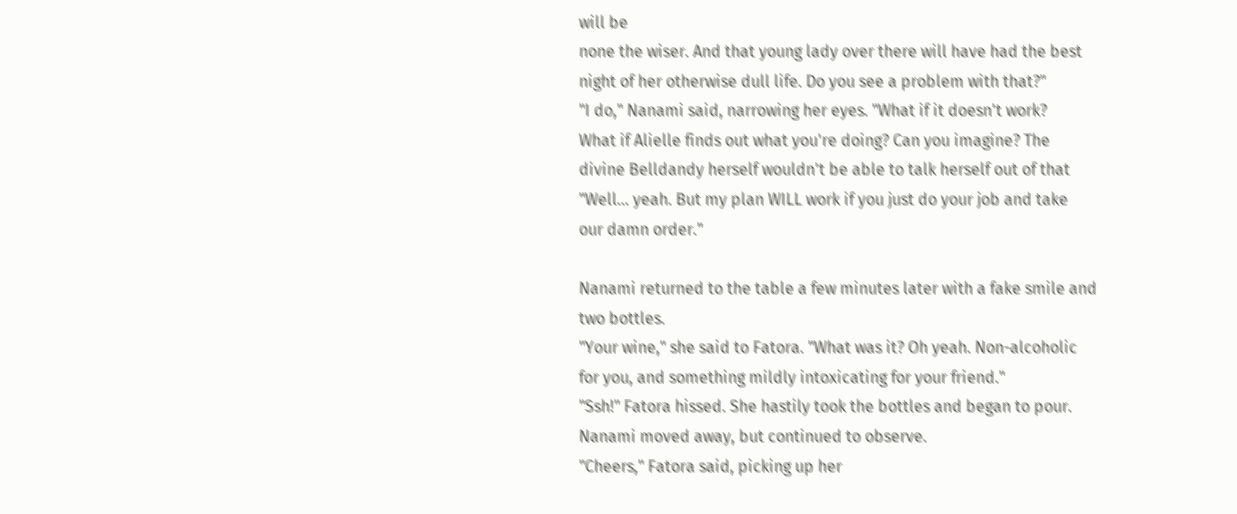will be
none the wiser. And that young lady over there will have had the best
night of her otherwise dull life. Do you see a problem with that?"
"I do," Nanami said, narrowing her eyes. "What if it doesn't work?
What if Alielle finds out what you're doing? Can you imagine? The
divine Belldandy herself wouldn't be able to talk herself out of that
"Well... yeah. But my plan WILL work if you just do your job and take
our damn order."

Nanami returned to the table a few minutes later with a fake smile and
two bottles.
"Your wine," she said to Fatora. "What was it? Oh yeah. Non-alcoholic
for you, and something mildly intoxicating for your friend."
"Ssh!" Fatora hissed. She hastily took the bottles and began to pour.
Nanami moved away, but continued to observe.
"Cheers," Fatora said, picking up her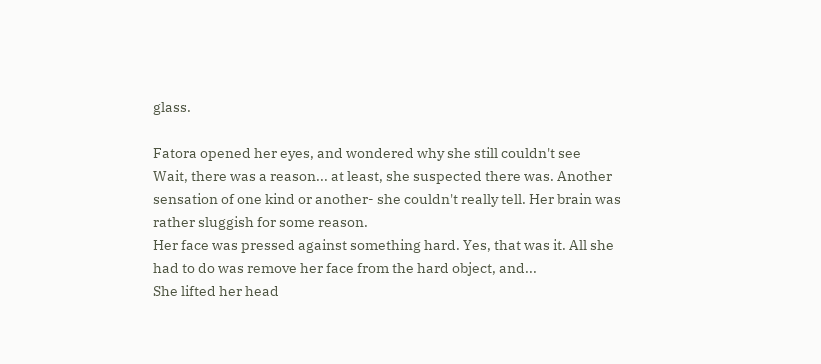glass.

Fatora opened her eyes, and wondered why she still couldn't see
Wait, there was a reason... at least, she suspected there was. Another
sensation of one kind or another- she couldn't really tell. Her brain was
rather sluggish for some reason.
Her face was pressed against something hard. Yes, that was it. All she
had to do was remove her face from the hard object, and...
She lifted her head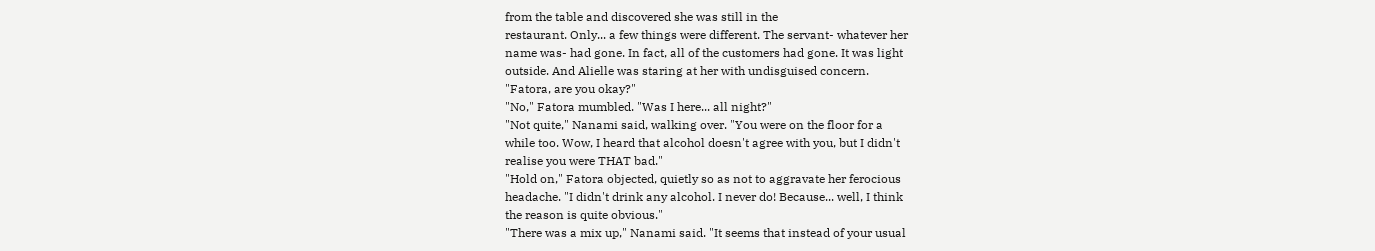from the table and discovered she was still in the
restaurant. Only... a few things were different. The servant- whatever her
name was- had gone. In fact, all of the customers had gone. It was light
outside. And Alielle was staring at her with undisguised concern.
"Fatora, are you okay?"
"No," Fatora mumbled. "Was I here... all night?"
"Not quite," Nanami said, walking over. "You were on the floor for a
while too. Wow, I heard that alcohol doesn't agree with you, but I didn't
realise you were THAT bad."
"Hold on," Fatora objected, quietly so as not to aggravate her ferocious
headache. "I didn't drink any alcohol. I never do! Because... well, I think
the reason is quite obvious."
"There was a mix up," Nanami said. "It seems that instead of your usual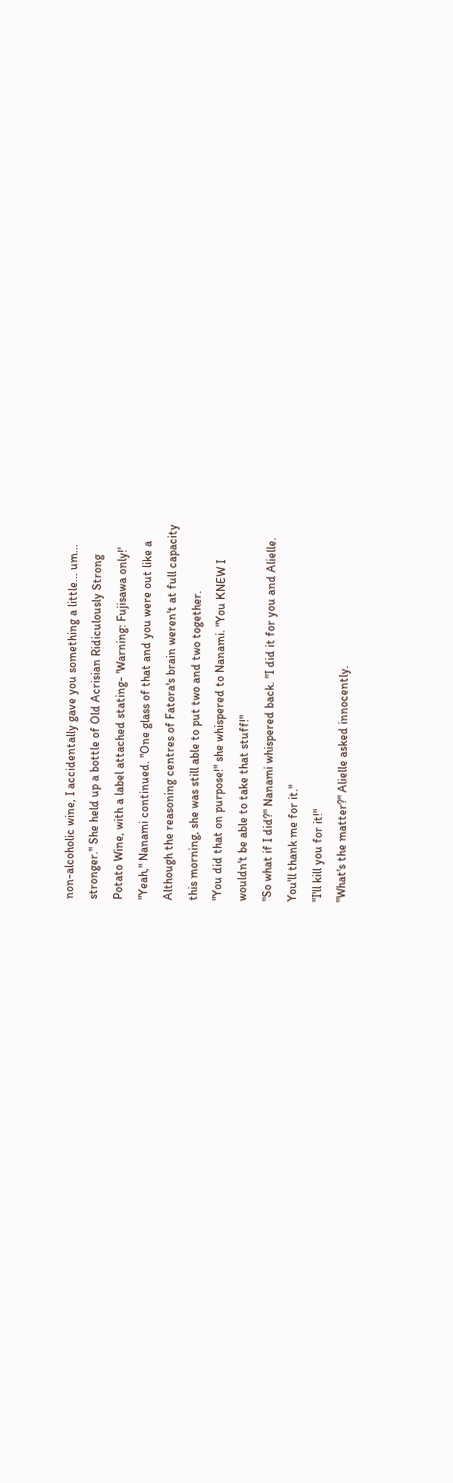non-alcoholic wine, I accidentally gave you something a little... um...
stronger." She held up a bottle of Old Acrisian Ridiculously Strong
Potato Wine, with a label attached stating- 'Warning: Fujisawa only!'
"Yeah," Nanami continued. "One glass of that and you were out like a
Although the reasoning centres of Fatora's brain weren't at full capacity
this morning, she was still able to put two and two together.
"You did that on purpose!" she whispered to Nanami. "You KNEW I
wouldn't be able to take that stuff!"
"So what if I did?" Nanami whispered back. "I did it for you and Alielle.
You'll thank me for it."
"I'll kill you for it!"
"What's the matter?" Alielle asked innocently.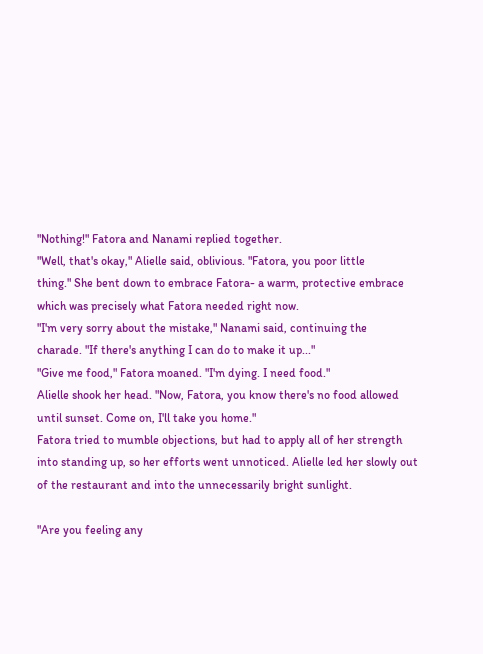"Nothing!" Fatora and Nanami replied together.
"Well, that's okay," Alielle said, oblivious. "Fatora, you poor little
thing." She bent down to embrace Fatora- a warm, protective embrace
which was precisely what Fatora needed right now.
"I'm very sorry about the mistake," Nanami said, continuing the
charade. "If there's anything I can do to make it up..."
"Give me food," Fatora moaned. "I'm dying. I need food."
Alielle shook her head. "Now, Fatora, you know there's no food allowed
until sunset. Come on, I'll take you home."
Fatora tried to mumble objections, but had to apply all of her strength
into standing up, so her efforts went unnoticed. Alielle led her slowly out
of the restaurant and into the unnecessarily bright sunlight.

"Are you feeling any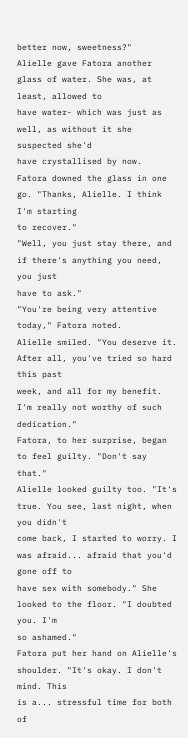better now, sweetness?"
Alielle gave Fatora another glass of water. She was, at least, allowed to
have water- which was just as well, as without it she suspected she'd
have crystallised by now.
Fatora downed the glass in one go. "Thanks, Alielle. I think I'm starting
to recover."
"Well, you just stay there, and if there's anything you need, you just
have to ask."
"You're being very attentive today," Fatora noted.
Alielle smiled. "You deserve it. After all, you've tried so hard this past
week, and all for my benefit. I'm really not worthy of such dedication."
Fatora, to her surprise, began to feel guilty. "Don't say that."
Alielle looked guilty too. "It's true. You see, last night, when you didn't
come back, I started to worry. I was afraid... afraid that you'd gone off to
have sex with somebody." She looked to the floor. "I doubted you. I'm
so ashamed."
Fatora put her hand on Alielle's shoulder. "It's okay. I don't mind. This
is a... stressful time for both of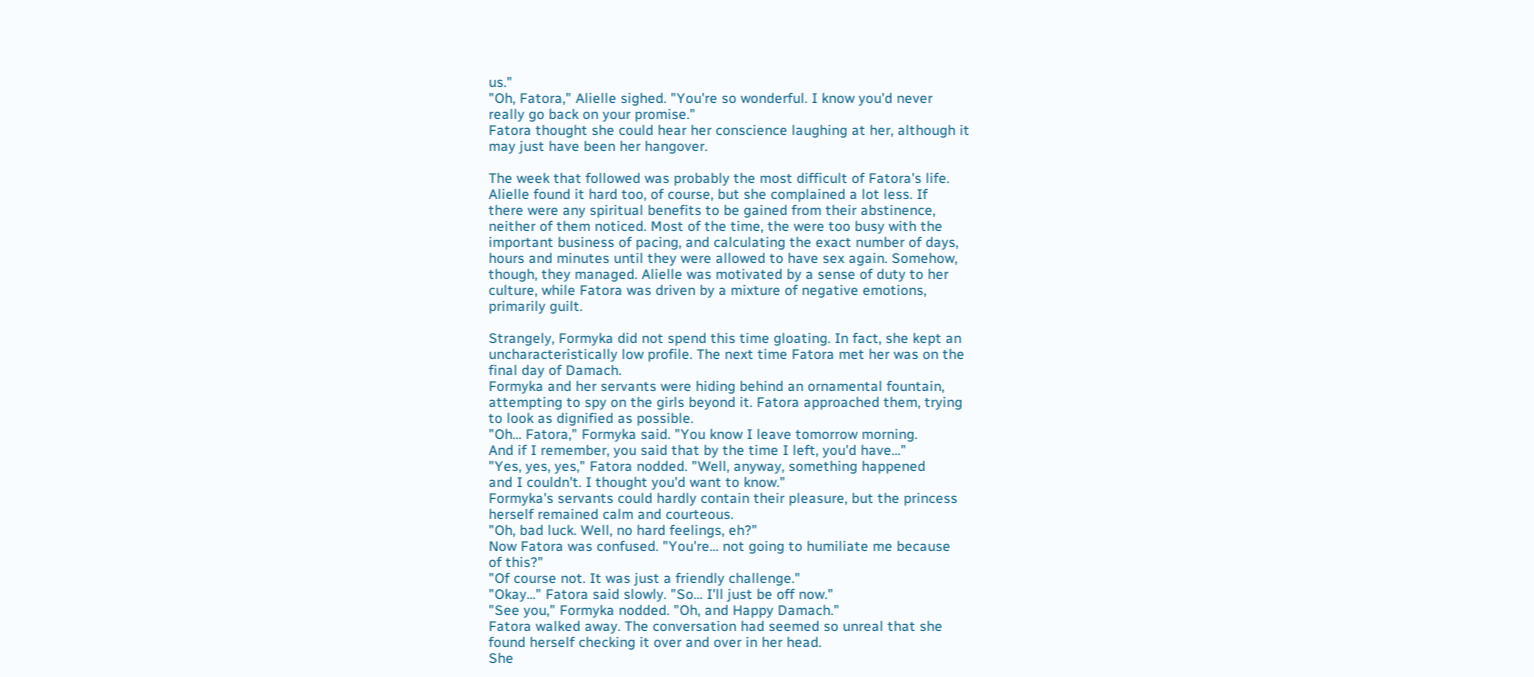us."
"Oh, Fatora," Alielle sighed. "You're so wonderful. I know you'd never
really go back on your promise."
Fatora thought she could hear her conscience laughing at her, although it
may just have been her hangover.

The week that followed was probably the most difficult of Fatora's life.
Alielle found it hard too, of course, but she complained a lot less. If
there were any spiritual benefits to be gained from their abstinence,
neither of them noticed. Most of the time, the were too busy with the
important business of pacing, and calculating the exact number of days,
hours and minutes until they were allowed to have sex again. Somehow,
though, they managed. Alielle was motivated by a sense of duty to her
culture, while Fatora was driven by a mixture of negative emotions,
primarily guilt.

Strangely, Formyka did not spend this time gloating. In fact, she kept an
uncharacteristically low profile. The next time Fatora met her was on the
final day of Damach.
Formyka and her servants were hiding behind an ornamental fountain,
attempting to spy on the girls beyond it. Fatora approached them, trying
to look as dignified as possible.
"Oh... Fatora," Formyka said. "You know I leave tomorrow morning.
And if I remember, you said that by the time I left, you'd have..."
"Yes, yes, yes," Fatora nodded. "Well, anyway, something happened
and I couldn't. I thought you'd want to know."
Formyka's servants could hardly contain their pleasure, but the princess
herself remained calm and courteous.
"Oh, bad luck. Well, no hard feelings, eh?"
Now Fatora was confused. "You're... not going to humiliate me because
of this?"
"Of course not. It was just a friendly challenge."
"Okay..." Fatora said slowly. "So... I'll just be off now."
"See you," Formyka nodded. "Oh, and Happy Damach."
Fatora walked away. The conversation had seemed so unreal that she
found herself checking it over and over in her head.
She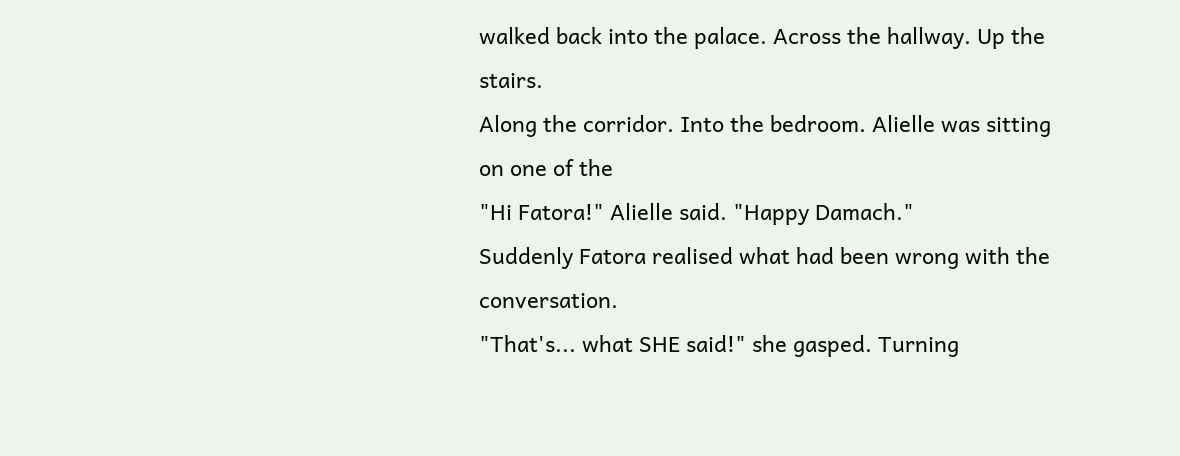walked back into the palace. Across the hallway. Up the stairs.
Along the corridor. Into the bedroom. Alielle was sitting on one of the
"Hi Fatora!" Alielle said. "Happy Damach."
Suddenly Fatora realised what had been wrong with the conversation.
"That's... what SHE said!" she gasped. Turning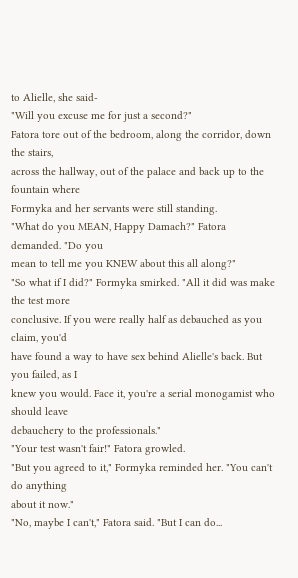to Alielle, she said-
"Will you excuse me for just a second?"
Fatora tore out of the bedroom, along the corridor, down the stairs,
across the hallway, out of the palace and back up to the fountain where
Formyka and her servants were still standing.
"What do you MEAN, Happy Damach?" Fatora demanded. "Do you
mean to tell me you KNEW about this all along?"
"So what if I did?" Formyka smirked. "All it did was make the test more
conclusive. If you were really half as debauched as you claim, you'd
have found a way to have sex behind Alielle's back. But you failed, as I
knew you would. Face it, you're a serial monogamist who should leave
debauchery to the professionals."
"Your test wasn't fair!" Fatora growled.
"But you agreed to it," Formyka reminded her. "You can't do anything
about it now."
"No, maybe I can't," Fatora said. "But I can do...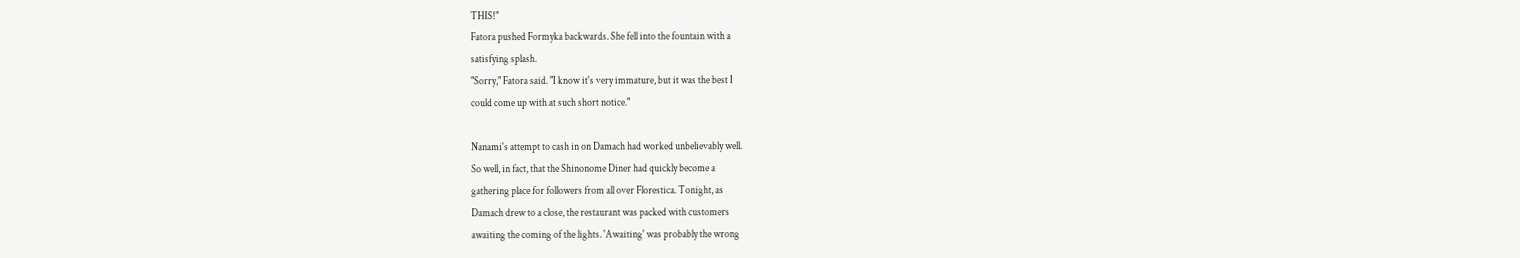THIS!"
Fatora pushed Formyka backwards. She fell into the fountain with a
satisfying splash.
"Sorry," Fatora said. "I know it's very immature, but it was the best I
could come up with at such short notice."

Nanami's attempt to cash in on Damach had worked unbelievably well.
So well, in fact, that the Shinonome Diner had quickly become a
gathering place for followers from all over Florestica. Tonight, as
Damach drew to a close, the restaurant was packed with customers
awaiting the coming of the lights. 'Awaiting' was probably the wrong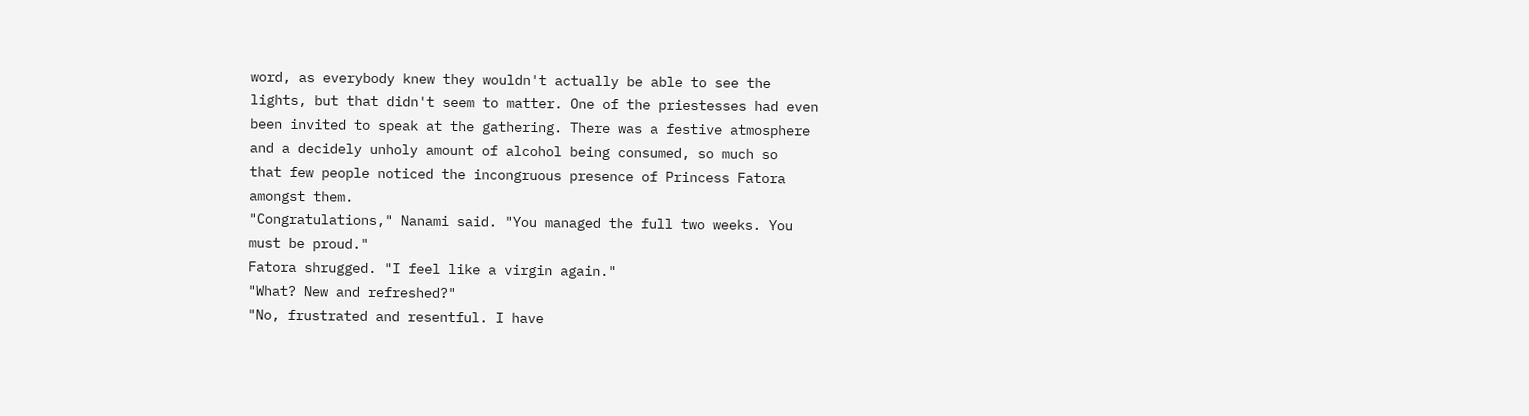word, as everybody knew they wouldn't actually be able to see the
lights, but that didn't seem to matter. One of the priestesses had even
been invited to speak at the gathering. There was a festive atmosphere
and a decidely unholy amount of alcohol being consumed, so much so
that few people noticed the incongruous presence of Princess Fatora
amongst them.
"Congratulations," Nanami said. "You managed the full two weeks. You
must be proud."
Fatora shrugged. "I feel like a virgin again."
"What? New and refreshed?"
"No, frustrated and resentful. I have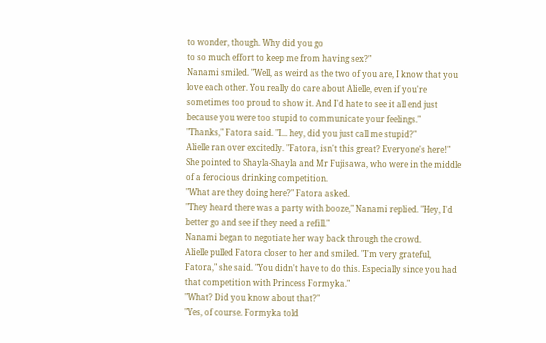to wonder, though. Why did you go
to so much effort to keep me from having sex?"
Nanami smiled. "Well, as weird as the two of you are, I know that you
love each other. You really do care about Alielle, even if you're
sometimes too proud to show it. And I'd hate to see it all end just
because you were too stupid to communicate your feelings."
"Thanks," Fatora said. "I... hey, did you just call me stupid?"
Alielle ran over excitedly. "Fatora, isn't this great? Everyone's here!"
She pointed to Shayla-Shayla and Mr Fujisawa, who were in the middle
of a ferocious drinking competition.
"What are they doing here?" Fatora asked.
"They heard there was a party with booze," Nanami replied. "Hey, I'd
better go and see if they need a refill."
Nanami began to negotiate her way back through the crowd.
Alielle pulled Fatora closer to her and smiled. "I'm very grateful,
Fatora," she said. "You didn't have to do this. Especially since you had
that competition with Princess Formyka."
"What? Did you know about that?"
"Yes, of course. Formyka told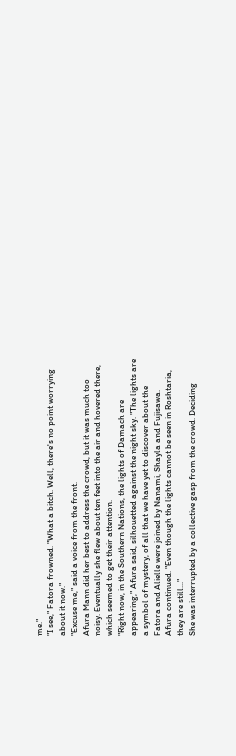me."
"I see," Fatora frowned. "What a bitch. Well, there's no point worrying
about it now."
"Excuse me," said a voice from the front.
Afura Mann did her best to address the crowd, but it was much too
noisy. Eventually she flew about ten feet into the air and hovered there,
which seemed to get their attention.
"Right now, in the Southern Nations, the lights of Damach are
appearing," Afura said, silhouetted against the night sky. "The lights are
a symbol of mystery, of all that we have yet to discover about the
Fatora and Alielle were joined by Nanami, Shayla and Fujisawa.
Afura continued. "Even though the lights cannot be seen in Roshtaria,
they are still..."
She was interrupted by a collective gasp from the crowd. Deciding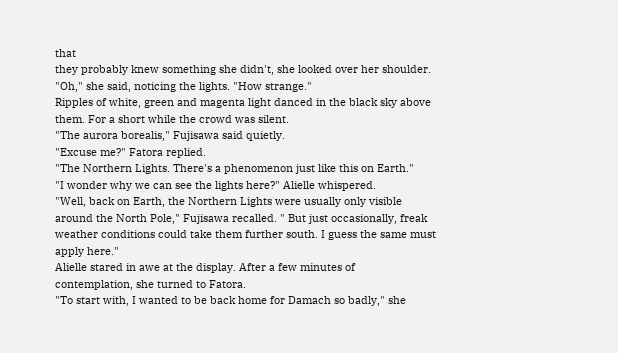that
they probably knew something she didn't, she looked over her shoulder.
"Oh," she said, noticing the lights. "How strange."
Ripples of white, green and magenta light danced in the black sky above
them. For a short while the crowd was silent.
"The aurora borealis," Fujisawa said quietly.
"Excuse me?" Fatora replied.
"The Northern Lights. There's a phenomenon just like this on Earth."
"I wonder why we can see the lights here?" Alielle whispered.
"Well, back on Earth, the Northern Lights were usually only visible
around the North Pole," Fujisawa recalled. " But just occasionally, freak
weather conditions could take them further south. I guess the same must
apply here."
Alielle stared in awe at the display. After a few minutes of
contemplation, she turned to Fatora.
"To start with, I wanted to be back home for Damach so badly," she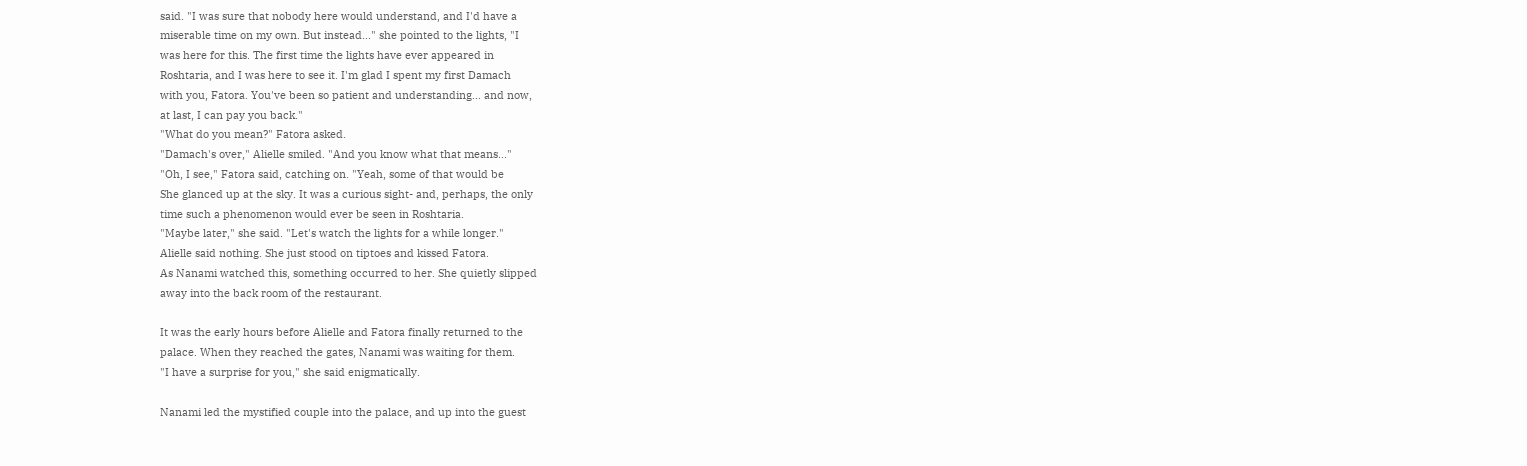said. "I was sure that nobody here would understand, and I'd have a
miserable time on my own. But instead..." she pointed to the lights, "I
was here for this. The first time the lights have ever appeared in
Roshtaria, and I was here to see it. I'm glad I spent my first Damach
with you, Fatora. You've been so patient and understanding... and now,
at last, I can pay you back."
"What do you mean?" Fatora asked.
"Damach's over," Alielle smiled. "And you know what that means..."
"Oh, I see," Fatora said, catching on. "Yeah, some of that would be
She glanced up at the sky. It was a curious sight- and, perhaps, the only
time such a phenomenon would ever be seen in Roshtaria.
"Maybe later," she said. "Let's watch the lights for a while longer."
Alielle said nothing. She just stood on tiptoes and kissed Fatora.
As Nanami watched this, something occurred to her. She quietly slipped
away into the back room of the restaurant.

It was the early hours before Alielle and Fatora finally returned to the
palace. When they reached the gates, Nanami was waiting for them.
"I have a surprise for you," she said enigmatically.

Nanami led the mystified couple into the palace, and up into the guest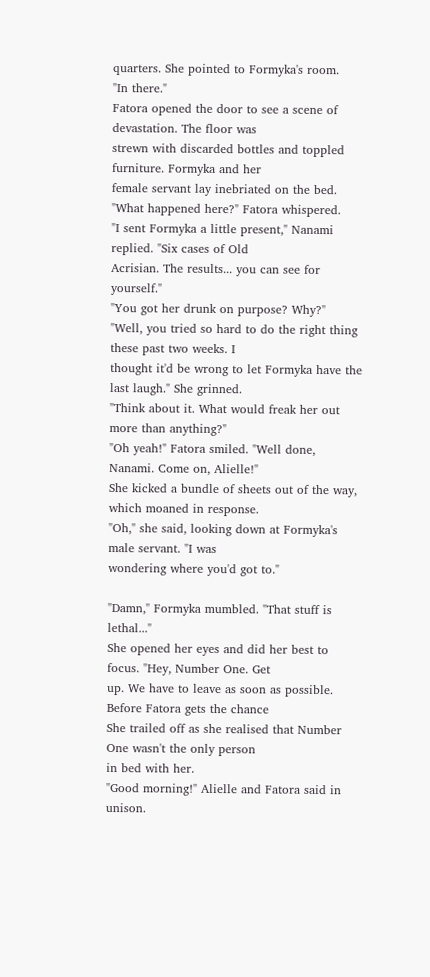quarters. She pointed to Formyka's room.
"In there."
Fatora opened the door to see a scene of devastation. The floor was
strewn with discarded bottles and toppled furniture. Formyka and her
female servant lay inebriated on the bed.
"What happened here?" Fatora whispered.
"I sent Formyka a little present," Nanami replied. "Six cases of Old
Acrisian. The results... you can see for yourself."
"You got her drunk on purpose? Why?"
"Well, you tried so hard to do the right thing these past two weeks. I
thought it'd be wrong to let Formyka have the last laugh." She grinned.
"Think about it. What would freak her out more than anything?"
"Oh yeah!" Fatora smiled. "Well done, Nanami. Come on, Alielle!"
She kicked a bundle of sheets out of the way, which moaned in response.
"Oh," she said, looking down at Formyka's male servant. "I was
wondering where you'd got to."

"Damn," Formyka mumbled. "That stuff is lethal..."
She opened her eyes and did her best to focus. "Hey, Number One. Get
up. We have to leave as soon as possible. Before Fatora gets the chance
She trailed off as she realised that Number One wasn't the only person
in bed with her.
"Good morning!" Alielle and Fatora said in unison.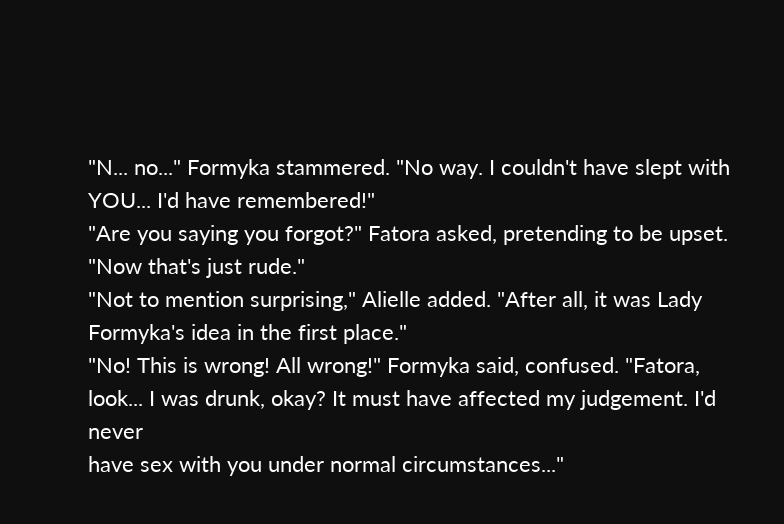"N... no..." Formyka stammered. "No way. I couldn't have slept with
YOU... I'd have remembered!"
"Are you saying you forgot?" Fatora asked, pretending to be upset.
"Now that's just rude."
"Not to mention surprising," Alielle added. "After all, it was Lady
Formyka's idea in the first place."
"No! This is wrong! All wrong!" Formyka said, confused. "Fatora,
look... I was drunk, okay? It must have affected my judgement. I'd never
have sex with you under normal circumstances..."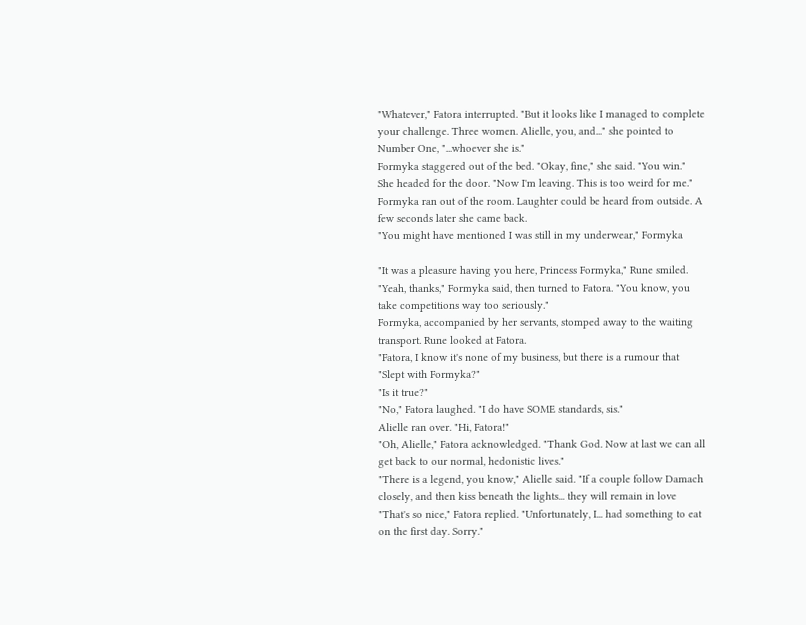"Whatever," Fatora interrupted. "But it looks like I managed to complete
your challenge. Three women. Alielle, you, and..." she pointed to
Number One, "...whoever she is."
Formyka staggered out of the bed. "Okay, fine," she said. "You win."
She headed for the door. "Now I'm leaving. This is too weird for me."
Formyka ran out of the room. Laughter could be heard from outside. A
few seconds later she came back.
"You might have mentioned I was still in my underwear," Formyka

"It was a pleasure having you here, Princess Formyka," Rune smiled.
"Yeah, thanks," Formyka said, then turned to Fatora. "You know, you
take competitions way too seriously."
Formyka, accompanied by her servants, stomped away to the waiting
transport. Rune looked at Fatora.
"Fatora, I know it's none of my business, but there is a rumour that
"Slept with Formyka?"
"Is it true?"
"No," Fatora laughed. "I do have SOME standards, sis."
Alielle ran over. "Hi, Fatora!"
"Oh, Alielle," Fatora acknowledged. "Thank God. Now at last we can all
get back to our normal, hedonistic lives."
"There is a legend, you know," Alielle said. "If a couple follow Damach
closely, and then kiss beneath the lights... they will remain in love
"That's so nice," Fatora replied. "Unfortunately, I... had something to eat
on the first day. Sorry."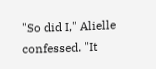"So did I," Alielle confessed. "It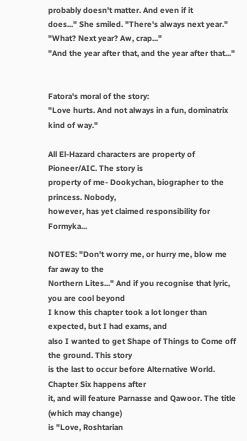probably doesn't matter. And even if it
does..." She smiled. "There's always next year."
"What? Next year? Aw, crap..."
"And the year after that, and the year after that..."


Fatora's moral of the story:
"Love hurts. And not always in a fun, dominatrix kind of way."

All El-Hazard characters are property of Pioneer/AIC. The story is
property of me- Dookychan, biographer to the princess. Nobody,
however, has yet claimed responsibility for Formyka...

NOTES: "Don't worry me, or hurry me, blow me far away to the
Northern Lites..." And if you recognise that lyric, you are cool beyond
I know this chapter took a lot longer than expected, but I had exams, and
also I wanted to get Shape of Things to Come off the ground. This story
is the last to occur before Alternative World. Chapter Six happens after
it, and will feature Parnasse and Qawoor. The title (which may change)
is "Love, Roshtarian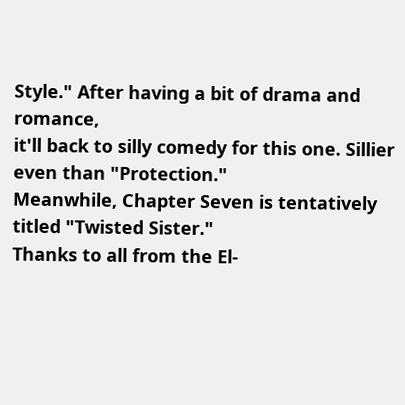Style." After having a bit of drama and romance,
it'll back to silly comedy for this one. Sillier even than "Protection."
Meanwhile, Chapter Seven is tentatively titled "Twisted Sister."
Thanks to all from the El-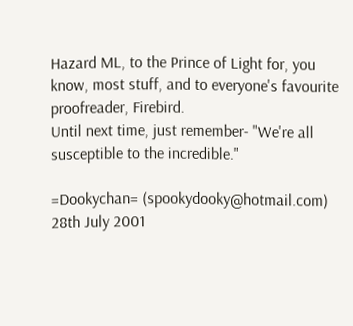Hazard ML, to the Prince of Light for, you
know, most stuff, and to everyone's favourite proofreader, Firebird.
Until next time, just remember- "We're all susceptible to the incredible."

=Dookychan= (spookydooky@hotmail.com)
28th July 2001